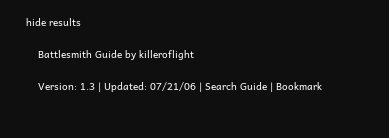hide results

    Battlesmith Guide by killeroflight

    Version: 1.3 | Updated: 07/21/06 | Search Guide | Bookmark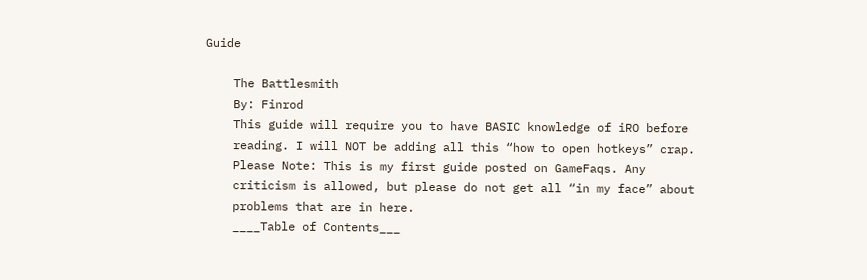Guide

    The Battlesmith
    By: Finrod
    This guide will require you to have BASIC knowledge of iRO before
    reading. I will NOT be adding all this “how to open hotkeys” crap.
    Please Note: This is my first guide posted on GameFaqs. Any
    criticism is allowed, but please do not get all “in my face” about
    problems that are in here.
    ____Table of Contents___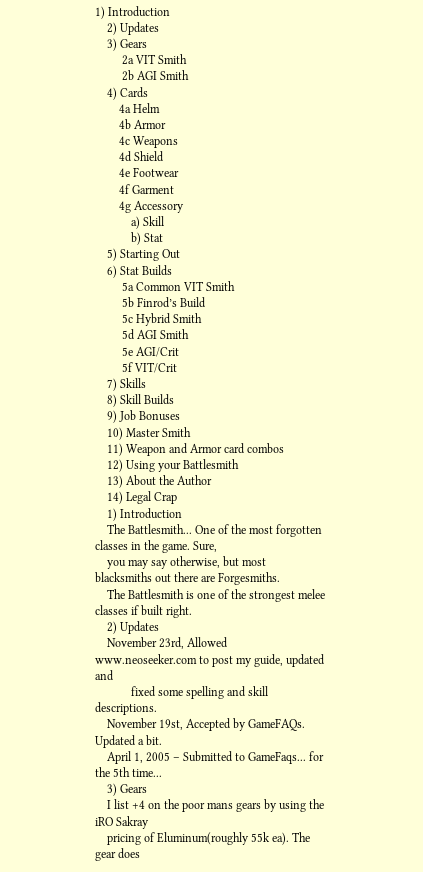1) Introduction
    2) Updates
    3) Gears
         2a VIT Smith
         2b AGI Smith
    4) Cards
        4a Helm
        4b Armor
        4c Weapons
        4d Shield
        4e Footwear
        4f Garment
        4g Accessory
            a) Skill
            b) Stat
    5) Starting Out
    6) Stat Builds
         5a Common VIT Smith
         5b Finrod’s Build
         5c Hybrid Smith
         5d AGI Smith
         5e AGI/Crit
         5f VIT/Crit
    7) Skills
    8) Skill Builds
    9) Job Bonuses
    10) Master Smith
    11) Weapon and Armor card combos
    12) Using your Battlesmith
    13) About the Author
    14) Legal Crap
    1) Introduction
    The Battlesmith... One of the most forgotten classes in the game. Sure,
    you may say otherwise, but most blacksmiths out there are Forgesmiths.
    The Battlesmith is one of the strongest melee classes if built right.
    2) Updates
    November 23rd, Allowed www.neoseeker.com to post my guide, updated and
            fixed some spelling and skill descriptions.
    November 19st, Accepted by GameFAQs. Updated a bit.
    April 1, 2005 – Submitted to GameFaqs... for the 5th time...
    3) Gears
    I list +4 on the poor mans gears by using the iRO Sakray
    pricing of Eluminum(roughly 55k ea). The gear does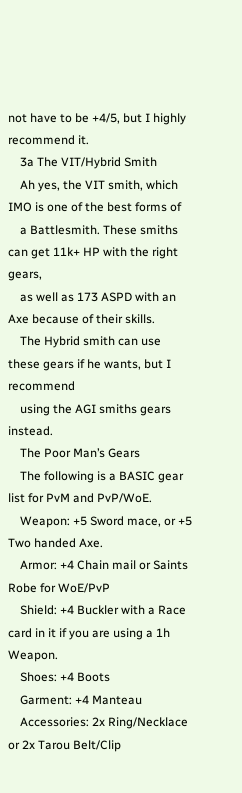not have to be +4/5, but I highly recommend it.
    3a The VIT/Hybrid Smith
    Ah yes, the VIT smith, which IMO is one of the best forms of
    a Battlesmith. These smiths can get 11k+ HP with the right gears,
    as well as 173 ASPD with an Axe because of their skills.
    The Hybrid smith can use these gears if he wants, but I recommend
    using the AGI smiths gears instead.
    The Poor Man’s Gears
    The following is a BASIC gear list for PvM and PvP/WoE.
    Weapon: +5 Sword mace, or +5 Two handed Axe.
    Armor: +4 Chain mail or Saints Robe for WoE/PvP
    Shield: +4 Buckler with a Race card in it if you are using a 1h Weapon.
    Shoes: +4 Boots
    Garment: +4 Manteau
    Accessories: 2x Ring/Necklace or 2x Tarou Belt/Clip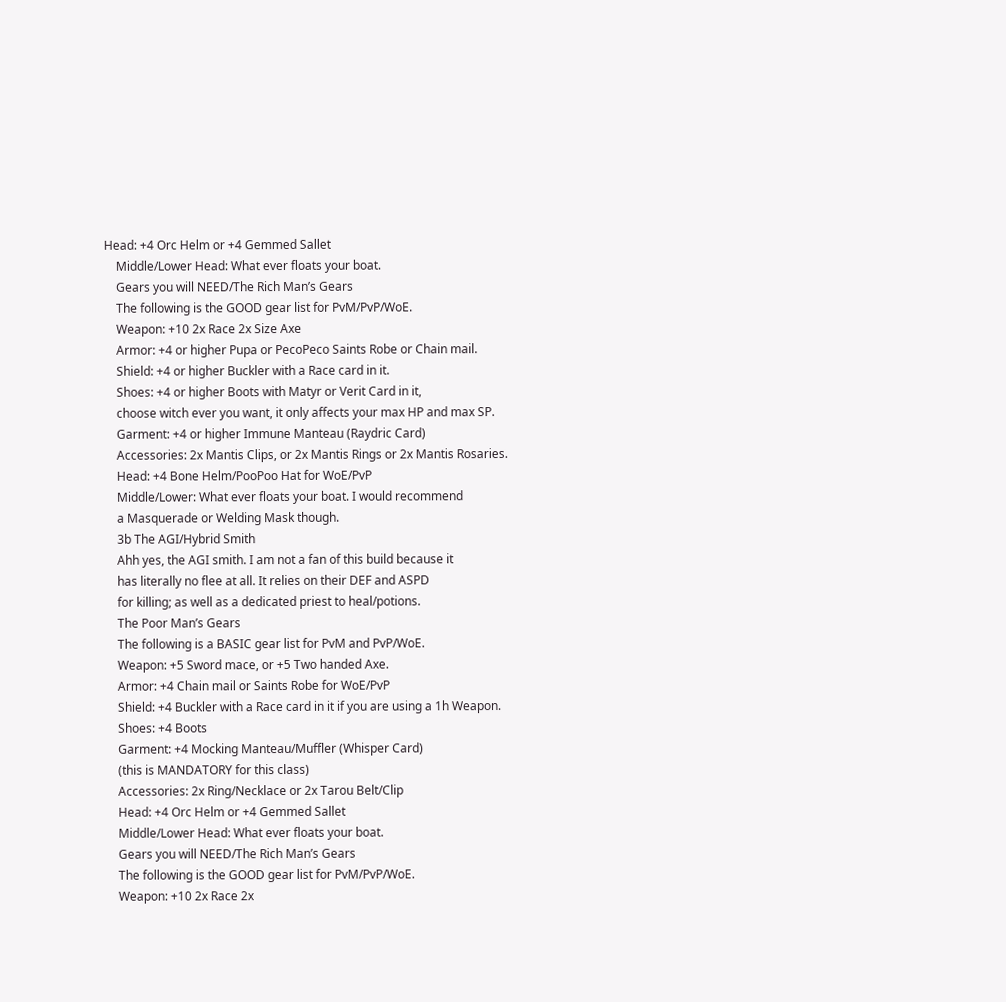Head: +4 Orc Helm or +4 Gemmed Sallet
    Middle/Lower Head: What ever floats your boat.
    Gears you will NEED/The Rich Man’s Gears
    The following is the GOOD gear list for PvM/PvP/WoE.
    Weapon: +10 2x Race 2x Size Axe
    Armor: +4 or higher Pupa or PecoPeco Saints Robe or Chain mail.
    Shield: +4 or higher Buckler with a Race card in it.
    Shoes: +4 or higher Boots with Matyr or Verit Card in it,
    choose witch ever you want, it only affects your max HP and max SP.
    Garment: +4 or higher Immune Manteau (Raydric Card)
    Accessories: 2x Mantis Clips, or 2x Mantis Rings or 2x Mantis Rosaries.
    Head: +4 Bone Helm/PooPoo Hat for WoE/PvP
    Middle/Lower: What ever floats your boat. I would recommend
    a Masquerade or Welding Mask though.
    3b The AGI/Hybrid Smith
    Ahh yes, the AGI smith. I am not a fan of this build because it
    has literally no flee at all. It relies on their DEF and ASPD
    for killing; as well as a dedicated priest to heal/potions.
    The Poor Man’s Gears
    The following is a BASIC gear list for PvM and PvP/WoE.
    Weapon: +5 Sword mace, or +5 Two handed Axe.
    Armor: +4 Chain mail or Saints Robe for WoE/PvP
    Shield: +4 Buckler with a Race card in it if you are using a 1h Weapon.
    Shoes: +4 Boots
    Garment: +4 Mocking Manteau/Muffler (Whisper Card)
    (this is MANDATORY for this class)
    Accessories: 2x Ring/Necklace or 2x Tarou Belt/Clip
    Head: +4 Orc Helm or +4 Gemmed Sallet
    Middle/Lower Head: What ever floats your boat.
    Gears you will NEED/The Rich Man’s Gears
    The following is the GOOD gear list for PvM/PvP/WoE.
    Weapon: +10 2x Race 2x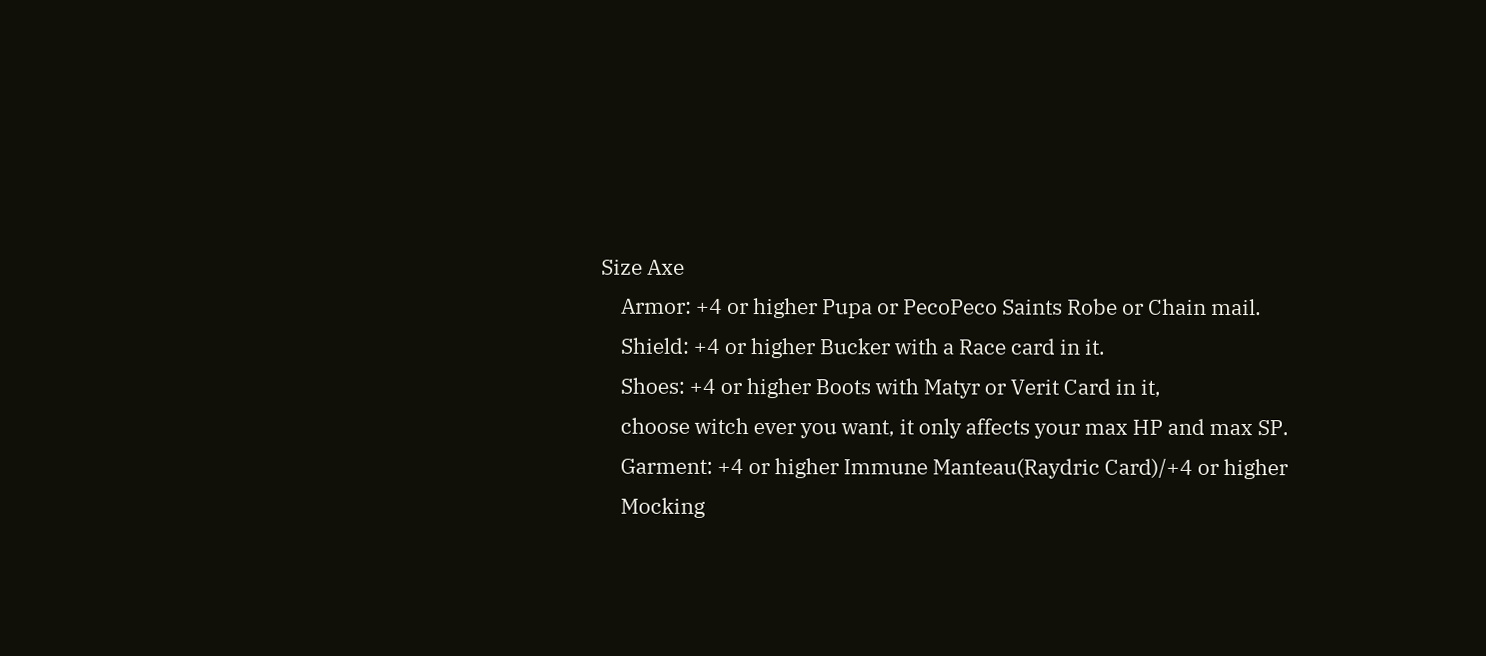Size Axe
    Armor: +4 or higher Pupa or PecoPeco Saints Robe or Chain mail.
    Shield: +4 or higher Bucker with a Race card in it.
    Shoes: +4 or higher Boots with Matyr or Verit Card in it,
    choose witch ever you want, it only affects your max HP and max SP.
    Garment: +4 or higher Immune Manteau(Raydric Card)/+4 or higher
    Mocking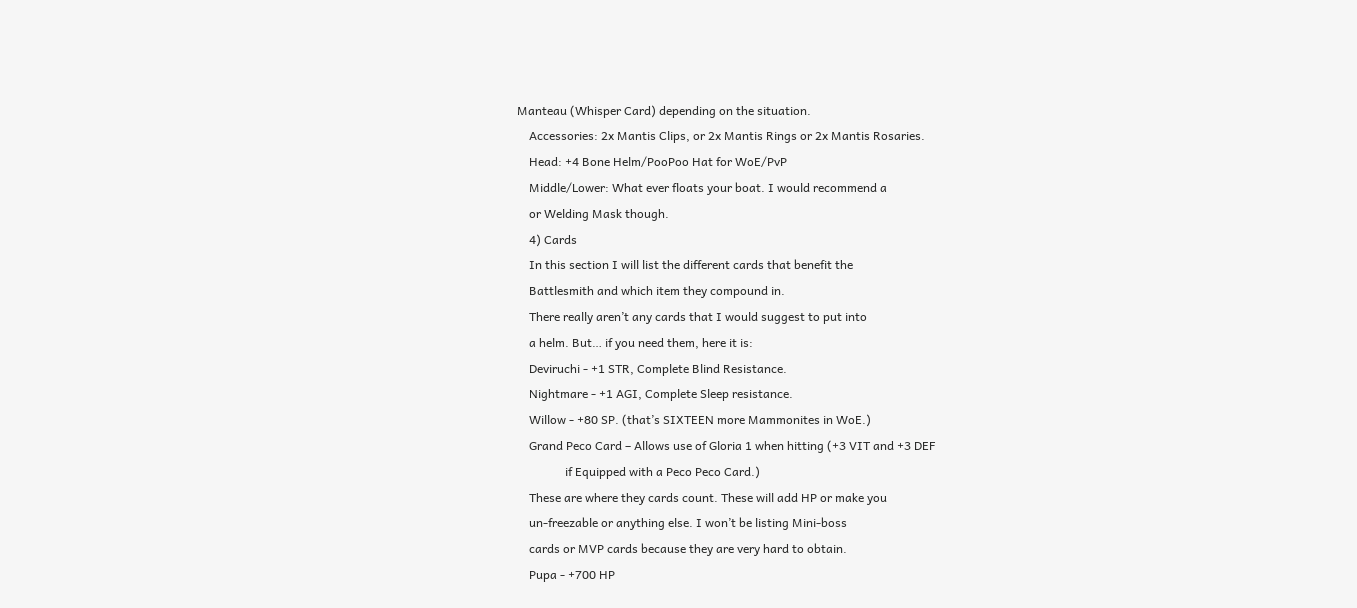Manteau (Whisper Card) depending on the situation.
    Accessories: 2x Mantis Clips, or 2x Mantis Rings or 2x Mantis Rosaries.
    Head: +4 Bone Helm/PooPoo Hat for WoE/PvP
    Middle/Lower: What ever floats your boat. I would recommend a
    or Welding Mask though.
    4) Cards
    In this section I will list the different cards that benefit the
    Battlesmith and which item they compound in.
    There really aren’t any cards that I would suggest to put into
    a helm. But… if you need them, here it is:
    Deviruchi - +1 STR, Complete Blind Resistance.
    Nightmare - +1 AGI, Complete Sleep resistance.
    Willow - +80 SP. (that’s SIXTEEN more Mammonites in WoE.)
    Grand Peco Card – Allows use of Gloria 1 when hitting (+3 VIT and +3 DEF
                if Equipped with a Peco Peco Card.)
    These are where they cards count. These will add HP or make you
    un-freezable or anything else. I won’t be listing Mini-boss
    cards or MVP cards because they are very hard to obtain.
    Pupa - +700 HP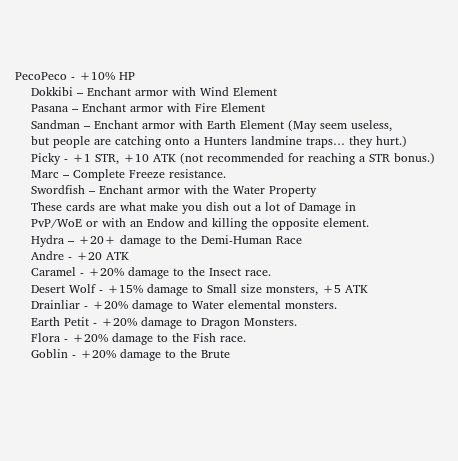PecoPeco - +10% HP
    Dokkibi – Enchant armor with Wind Element
    Pasana – Enchant armor with Fire Element
    Sandman – Enchant armor with Earth Element (May seem useless,
    but people are catching onto a Hunters landmine traps… they hurt.)
    Picky - +1 STR, +10 ATK (not recommended for reaching a STR bonus.)
    Marc – Complete Freeze resistance.
    Swordfish – Enchant armor with the Water Property
    These cards are what make you dish out a lot of Damage in
    PvP/WoE or with an Endow and killing the opposite element.
    Hydra – +20+ damage to the Demi-Human Race
    Andre - +20 ATK
    Caramel - +20% damage to the Insect race.
    Desert Wolf - +15% damage to Small size monsters, +5 ATK
    Drainliar - +20% damage to Water elemental monsters.
    Earth Petit - +20% damage to Dragon Monsters.
    Flora - +20% damage to the Fish race.
    Goblin - +20% damage to the Brute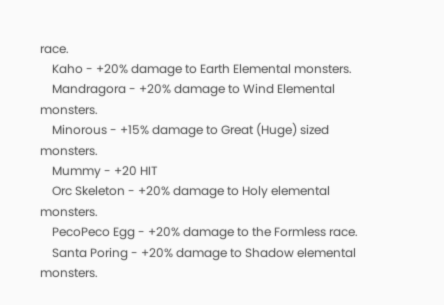race.
    Kaho - +20% damage to Earth Elemental monsters.
    Mandragora - +20% damage to Wind Elemental monsters.
    Minorous - +15% damage to Great (Huge) sized monsters.
    Mummy - +20 HIT
    Orc Skeleton - +20% damage to Holy elemental monsters.
    PecoPeco Egg - +20% damage to the Formless race.
    Santa Poring - +20% damage to Shadow elemental monsters.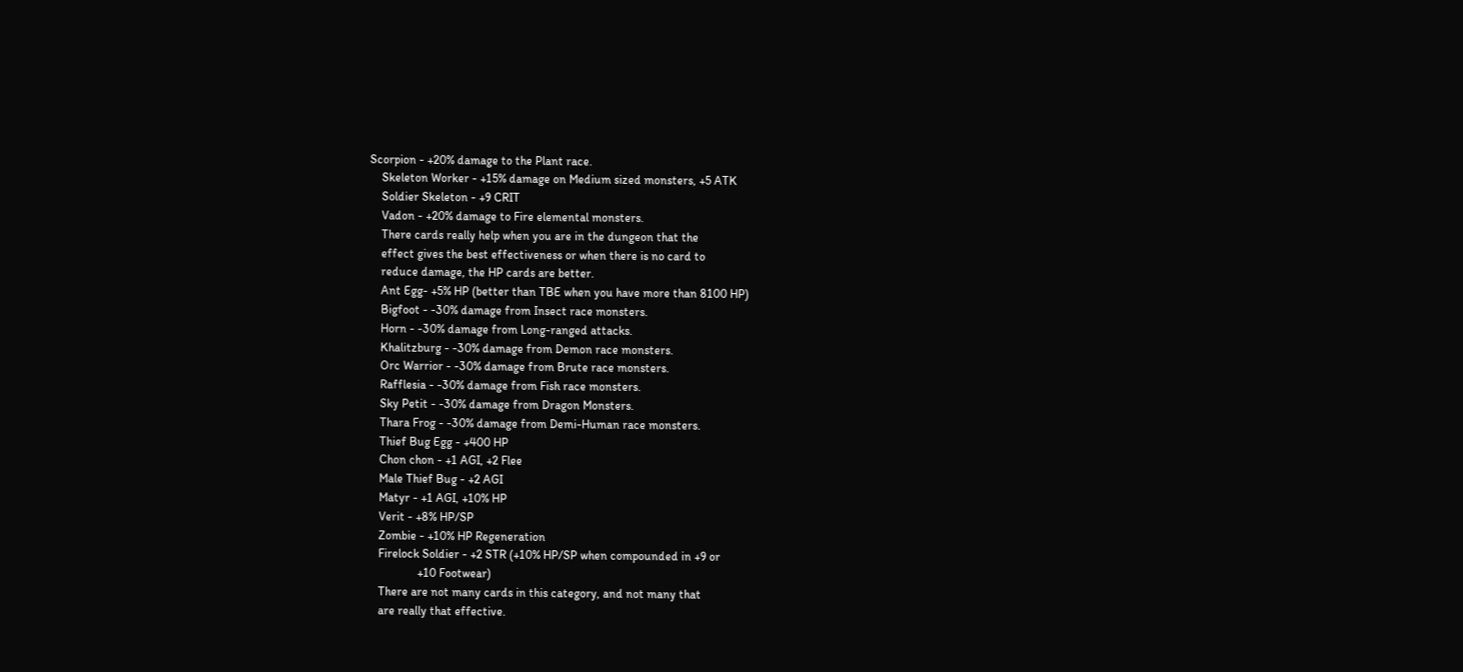Scorpion - +20% damage to the Plant race.
    Skeleton Worker - +15% damage on Medium sized monsters, +5 ATK
    Soldier Skeleton - +9 CRIT
    Vadon - +20% damage to Fire elemental monsters.
    There cards really help when you are in the dungeon that the
    effect gives the best effectiveness or when there is no card to
    reduce damage, the HP cards are better.
    Ant Egg- +5% HP (better than TBE when you have more than 8100 HP)
    Bigfoot - -30% damage from Insect race monsters.
    Horn - -30% damage from Long-ranged attacks.
    Khalitzburg - -30% damage from Demon race monsters.
    Orc Warrior - -30% damage from Brute race monsters.
    Rafflesia - -30% damage from Fish race monsters.
    Sky Petit - -30% damage from Dragon Monsters.
    Thara Frog - -30% damage from Demi-Human race monsters.
    Thief Bug Egg - +400 HP
    Chon chon - +1 AGI, +2 Flee
    Male Thief Bug - +2 AGI
    Matyr - +1 AGI, +10% HP
    Verit - +8% HP/SP
    Zombie - +10% HP Regeneration
    Firelock Soldier - +2 STR (+10% HP/SP when compounded in +9 or
                 +10 Footwear)
    There are not many cards in this category, and not many that
    are really that effective.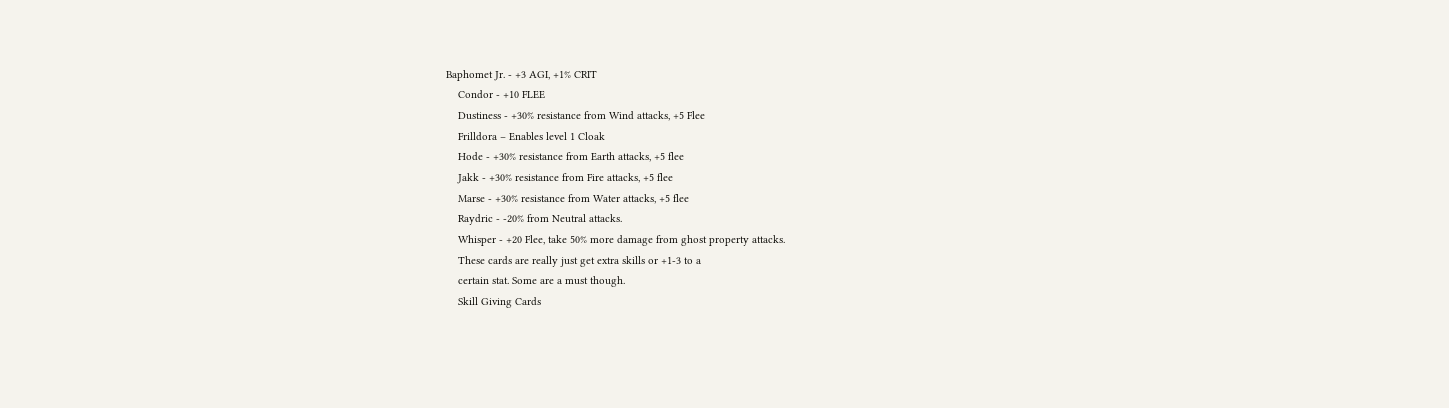Baphomet Jr. - +3 AGI, +1% CRIT
    Condor - +10 FLEE
    Dustiness - +30% resistance from Wind attacks, +5 Flee
    Frilldora – Enables level 1 Cloak
    Hode - +30% resistance from Earth attacks, +5 flee
    Jakk - +30% resistance from Fire attacks, +5 flee
    Marse - +30% resistance from Water attacks, +5 flee
    Raydric - -20% from Neutral attacks.
    Whisper - +20 Flee, take 50% more damage from ghost property attacks.
    These cards are really just get extra skills or +1-3 to a
    certain stat. Some are a must though.
    Skill Giving Cards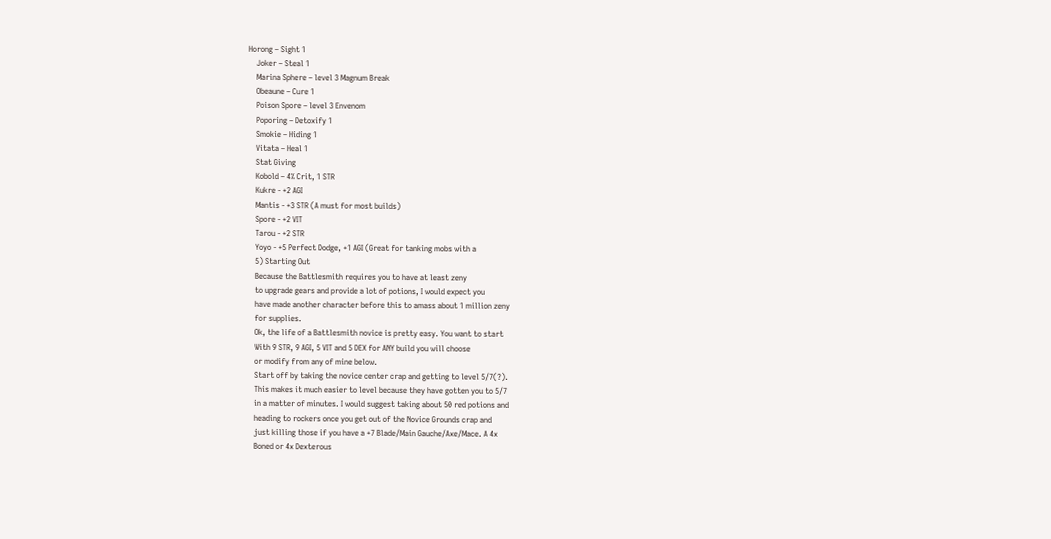Horong – Sight 1
    Joker – Steal 1
    Marina Sphere – level 3 Magnum Break
    Obeaune – Cure 1
    Poison Spore – level 3 Envenom
    Poporing – Detoxify 1
    Smokie – Hiding 1
    Vitata – Heal 1
    Stat Giving
    Kobold – 4% Crit, 1 STR
    Kukre - +2 AGI
    Mantis - +3 STR (A must for most builds)
    Spore - +2 VIT
    Tarou - +2 STR
    Yoyo - +5 Perfect Dodge, +1 AGI (Great for tanking mobs with a
    5) Starting Out
    Because the Battlesmith requires you to have at least zeny
    to upgrade gears and provide a lot of potions, I would expect you
    have made another character before this to amass about 1 million zeny
    for supplies.
    Ok, the life of a Battlesmith novice is pretty easy. You want to start
    With 9 STR, 9 AGI, 5 VIT and 5 DEX for ANY build you will choose
    or modify from any of mine below.
    Start off by taking the novice center crap and getting to level 5/7(?).
    This makes it much easier to level because they have gotten you to 5/7
    in a matter of minutes. I would suggest taking about 50 red potions and
    heading to rockers once you get out of the Novice Grounds crap and
    just killing those if you have a +7 Blade/Main Gauche/Axe/Mace. A 4x
    Boned or 4x Dexterous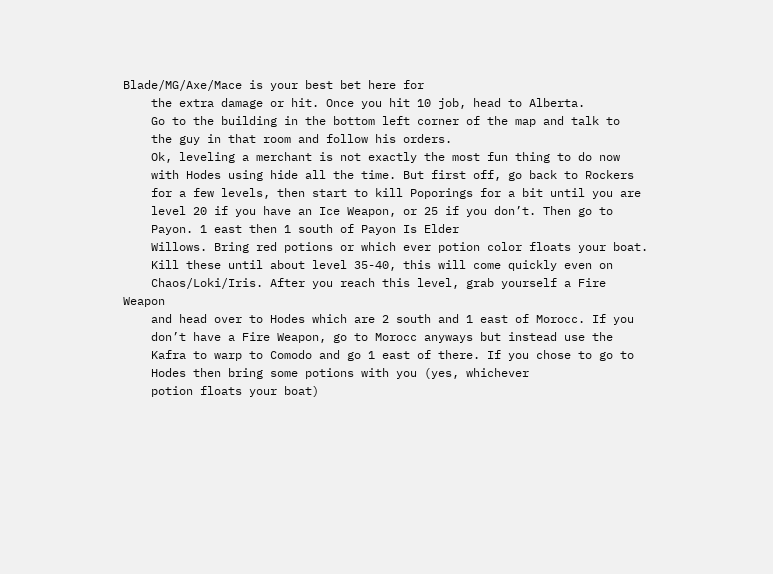Blade/MG/Axe/Mace is your best bet here for
    the extra damage or hit. Once you hit 10 job, head to Alberta.
    Go to the building in the bottom left corner of the map and talk to
    the guy in that room and follow his orders.
    Ok, leveling a merchant is not exactly the most fun thing to do now
    with Hodes using hide all the time. But first off, go back to Rockers
    for a few levels, then start to kill Poporings for a bit until you are
    level 20 if you have an Ice Weapon, or 25 if you don’t. Then go to
    Payon. 1 east then 1 south of Payon Is Elder
    Willows. Bring red potions or which ever potion color floats your boat.
    Kill these until about level 35-40, this will come quickly even on
    Chaos/Loki/Iris. After you reach this level, grab yourself a Fire Weapon
    and head over to Hodes which are 2 south and 1 east of Morocc. If you
    don’t have a Fire Weapon, go to Morocc anyways but instead use the
    Kafra to warp to Comodo and go 1 east of there. If you chose to go to
    Hodes then bring some potions with you (yes, whichever
    potion floats your boat)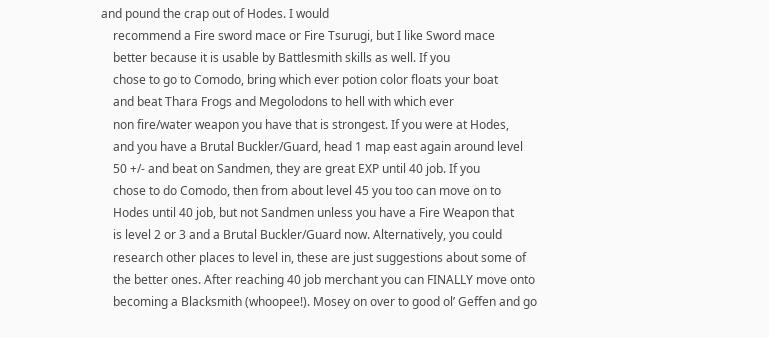and pound the crap out of Hodes. I would
    recommend a Fire sword mace or Fire Tsurugi, but I like Sword mace
    better because it is usable by Battlesmith skills as well. If you
    chose to go to Comodo, bring which ever potion color floats your boat
    and beat Thara Frogs and Megolodons to hell with which ever
    non fire/water weapon you have that is strongest. If you were at Hodes,
    and you have a Brutal Buckler/Guard, head 1 map east again around level
    50 +/- and beat on Sandmen, they are great EXP until 40 job. If you
    chose to do Comodo, then from about level 45 you too can move on to
    Hodes until 40 job, but not Sandmen unless you have a Fire Weapon that
    is level 2 or 3 and a Brutal Buckler/Guard now. Alternatively, you could
    research other places to level in, these are just suggestions about some of
    the better ones. After reaching 40 job merchant you can FINALLY move onto
    becoming a Blacksmith (whoopee!). Mosey on over to good ol’ Geffen and go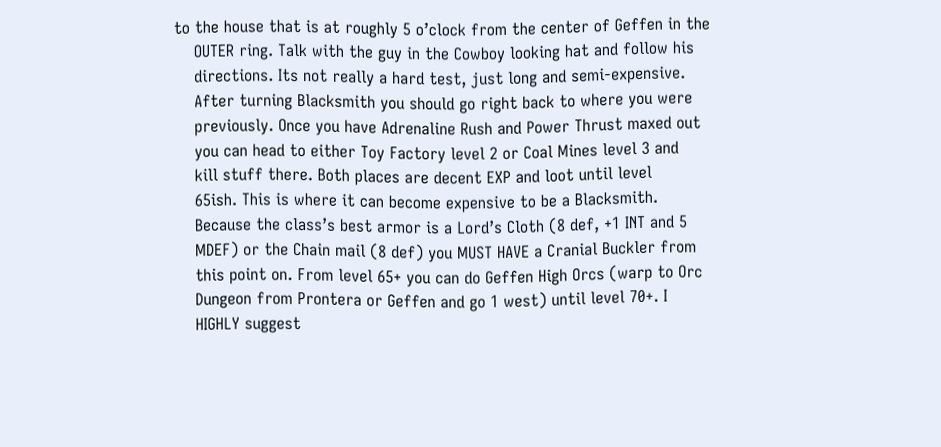to the house that is at roughly 5 o’clock from the center of Geffen in the
    OUTER ring. Talk with the guy in the Cowboy looking hat and follow his
    directions. Its not really a hard test, just long and semi-expensive.
    After turning Blacksmith you should go right back to where you were
    previously. Once you have Adrenaline Rush and Power Thrust maxed out
    you can head to either Toy Factory level 2 or Coal Mines level 3 and
    kill stuff there. Both places are decent EXP and loot until level
    65ish. This is where it can become expensive to be a Blacksmith.
    Because the class’s best armor is a Lord’s Cloth (8 def, +1 INT and 5
    MDEF) or the Chain mail (8 def) you MUST HAVE a Cranial Buckler from
    this point on. From level 65+ you can do Geffen High Orcs (warp to Orc
    Dungeon from Prontera or Geffen and go 1 west) until level 70+. I
    HIGHLY suggest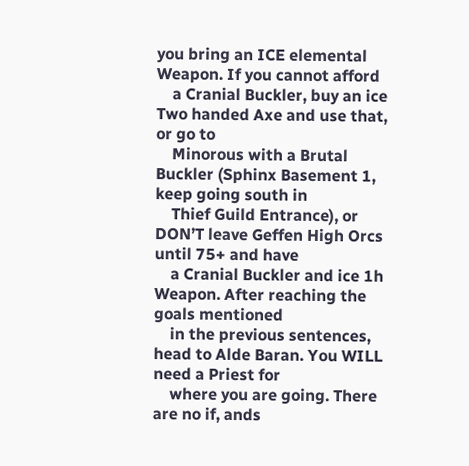you bring an ICE elemental Weapon. If you cannot afford
    a Cranial Buckler, buy an ice Two handed Axe and use that, or go to
    Minorous with a Brutal Buckler (Sphinx Basement 1, keep going south in
    Thief Guild Entrance), or DON’T leave Geffen High Orcs until 75+ and have
    a Cranial Buckler and ice 1h Weapon. After reaching the goals mentioned
    in the previous sentences, head to Alde Baran. You WILL need a Priest for
    where you are going. There are no if, ands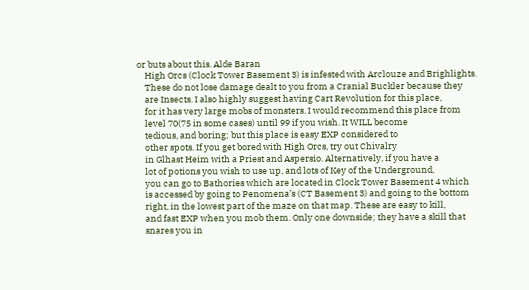or buts about this. Alde Baran
    High Orcs (Clock Tower Basement 3) is infested with Arclouze and Brighlights.
    These do not lose damage dealt to you from a Cranial Buckler because they
    are Insects. I also highly suggest having Cart Revolution for this place,
    for it has very large mobs of monsters. I would recommend this place from
    level 70(75 in some cases) until 99 if you wish. It WILL become
    tedious, and boring; but this place is easy EXP considered to
    other spots. If you get bored with High Orcs, try out Chivalry
    in Glhast Heim with a Priest and Aspersio. Alternatively, if you have a
    lot of potions you wish to use up, and lots of Key of the Underground,
    you can go to Bathories which are located in Clock Tower Basement 4 which
    is accessed by going to Penomena’s (CT Basement 3) and going to the bottom
    right, in the lowest part of the maze on that map. These are easy to kill,
    and fast EXP when you mob them. Only one downside; they have a skill that
    snares you in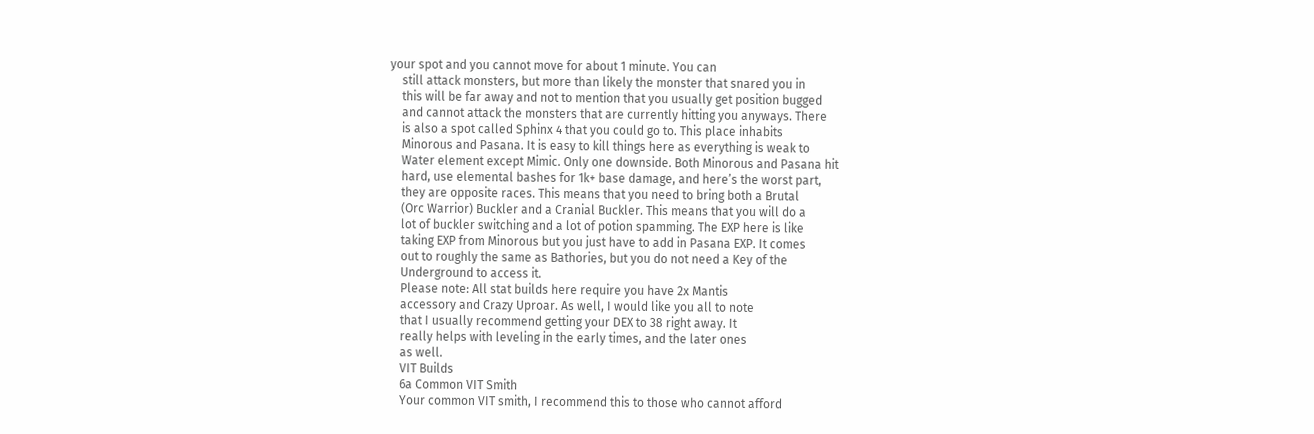your spot and you cannot move for about 1 minute. You can
    still attack monsters, but more than likely the monster that snared you in
    this will be far away and not to mention that you usually get position bugged
    and cannot attack the monsters that are currently hitting you anyways. There
    is also a spot called Sphinx 4 that you could go to. This place inhabits
    Minorous and Pasana. It is easy to kill things here as everything is weak to
    Water element except Mimic. Only one downside. Both Minorous and Pasana hit
    hard, use elemental bashes for 1k+ base damage, and here’s the worst part,
    they are opposite races. This means that you need to bring both a Brutal
    (Orc Warrior) Buckler and a Cranial Buckler. This means that you will do a
    lot of buckler switching and a lot of potion spamming. The EXP here is like
    taking EXP from Minorous but you just have to add in Pasana EXP. It comes
    out to roughly the same as Bathories, but you do not need a Key of the
    Underground to access it.
    Please note: All stat builds here require you have 2x Mantis
    accessory and Crazy Uproar. As well, I would like you all to note
    that I usually recommend getting your DEX to 38 right away. It
    really helps with leveling in the early times, and the later ones
    as well.
    VIT Builds
    6a Common VIT Smith
    Your common VIT smith, I recommend this to those who cannot afford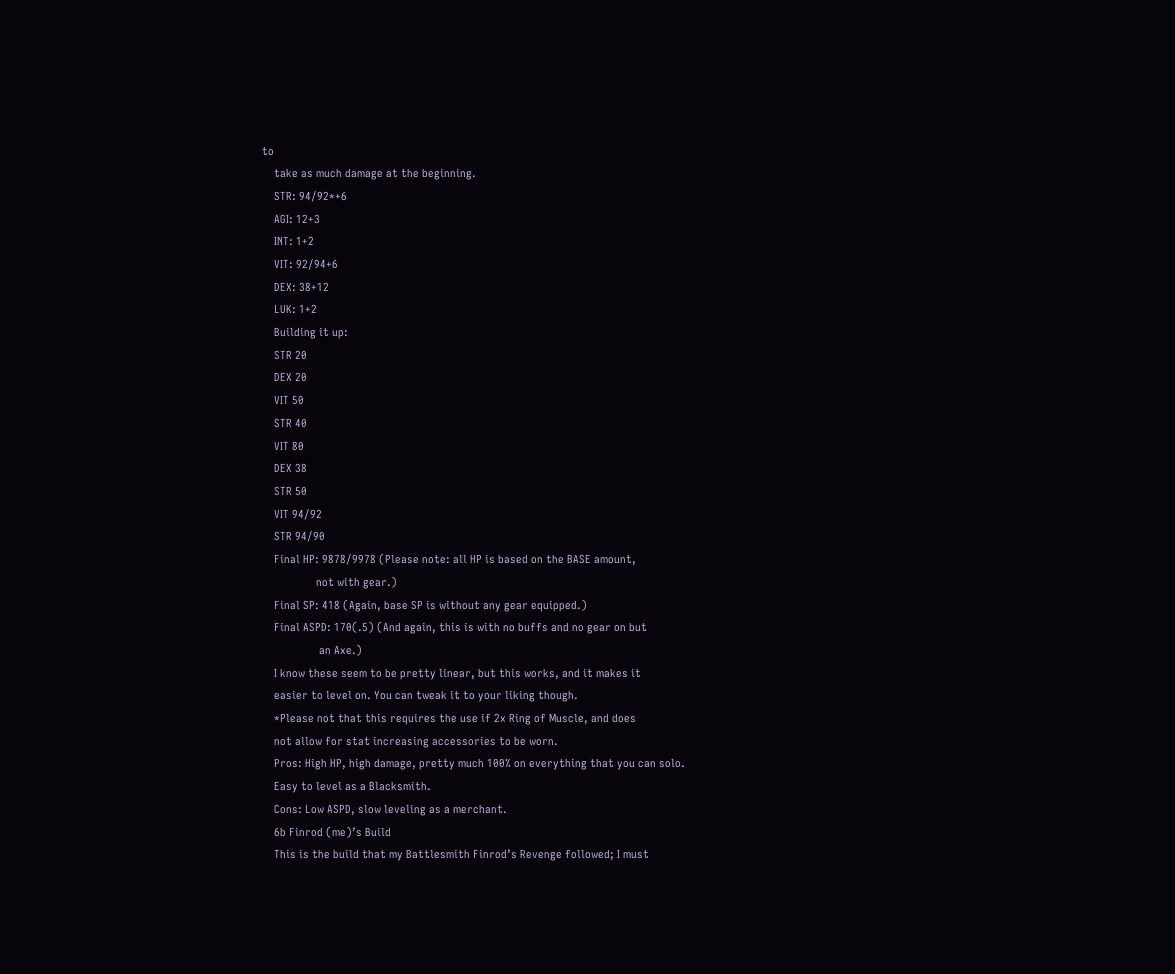to
    take as much damage at the beginning.
    STR: 94/92*+6
    AGI: 12+3
    INT: 1+2
    VIT: 92/94+6
    DEX: 38+12
    LUK: 1+2
    Building it up:
    STR 20
    DEX 20
    VIT 50
    STR 40
    VIT 80
    DEX 38
    STR 50
    VIT 94/92
    STR 94/90
    Final HP: 9878/9978 (Please note: all HP is based on the BASE amount,
                  not with gear.)
    Final SP: 418 (Again, base SP is without any gear equipped.)
    Final ASPD: 170(.5) (And again, this is with no buffs and no gear on but
                   an Axe.)
    I know these seem to be pretty linear, but this works, and it makes it
    easier to level on. You can tweak it to your liking though.
    *Please not that this requires the use if 2x Ring of Muscle, and does
    not allow for stat increasing accessories to be worn.
    Pros: High HP, high damage, pretty much 100% on everything that you can solo.
    Easy to level as a Blacksmith.
    Cons: Low ASPD, slow leveling as a merchant.
    6b Finrod (me)’s Build
    This is the build that my Battlesmith Finrod’s Revenge followed; I must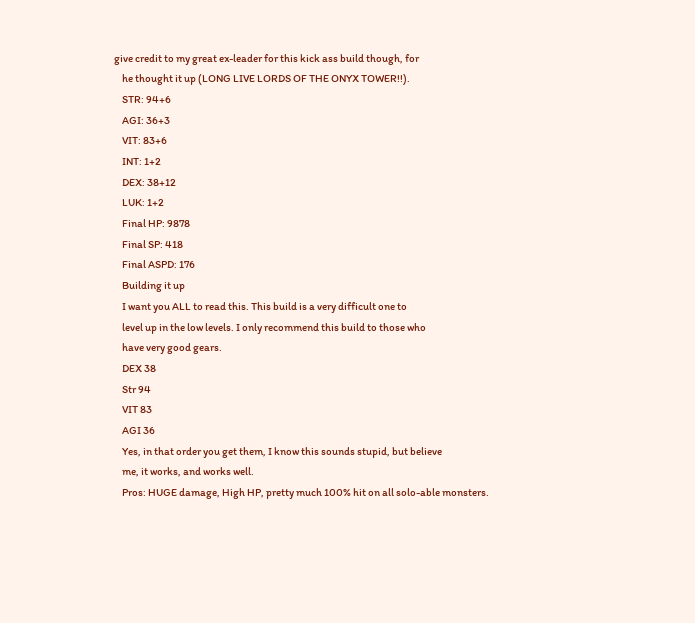give credit to my great ex-leader for this kick ass build though, for
    he thought it up (LONG LIVE LORDS OF THE ONYX TOWER!!).
    STR: 94+6
    AGI: 36+3
    VIT: 83+6
    INT: 1+2
    DEX: 38+12
    LUK: 1+2
    Final HP: 9878
    Final SP: 418
    Final ASPD: 176
    Building it up
    I want you ALL to read this. This build is a very difficult one to
    level up in the low levels. I only recommend this build to those who
    have very good gears.
    DEX 38
    Str 94
    VIT 83
    AGI 36
    Yes, in that order you get them, I know this sounds stupid, but believe
    me, it works, and works well.
    Pros: HUGE damage, High HP, pretty much 100% hit on all solo-able monsters.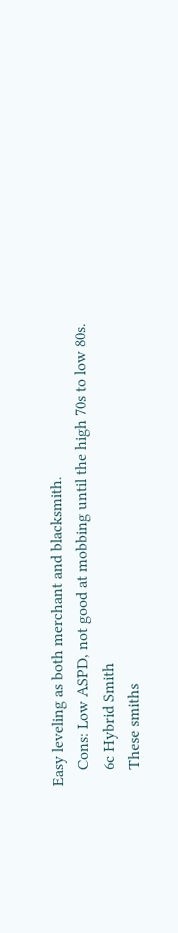Easy leveling as both merchant and blacksmith.
    Cons: Low ASPD, not good at mobbing until the high 70s to low 80s.
    6c Hybrid Smith
    These smiths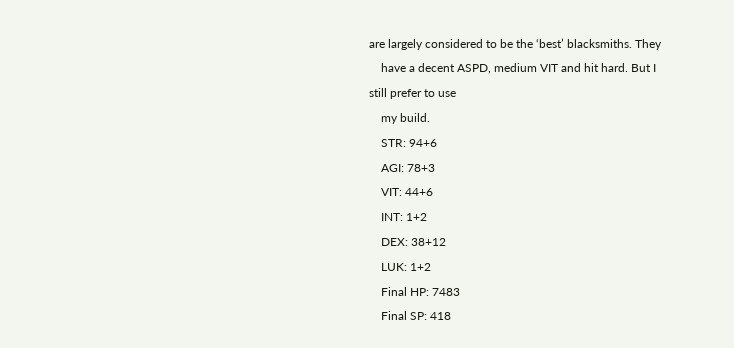are largely considered to be the ‘best’ blacksmiths. They
    have a decent ASPD, medium VIT and hit hard. But I still prefer to use
    my build.
    STR: 94+6
    AGI: 78+3
    VIT: 44+6
    INT: 1+2
    DEX: 38+12
    LUK: 1+2
    Final HP: 7483
    Final SP: 418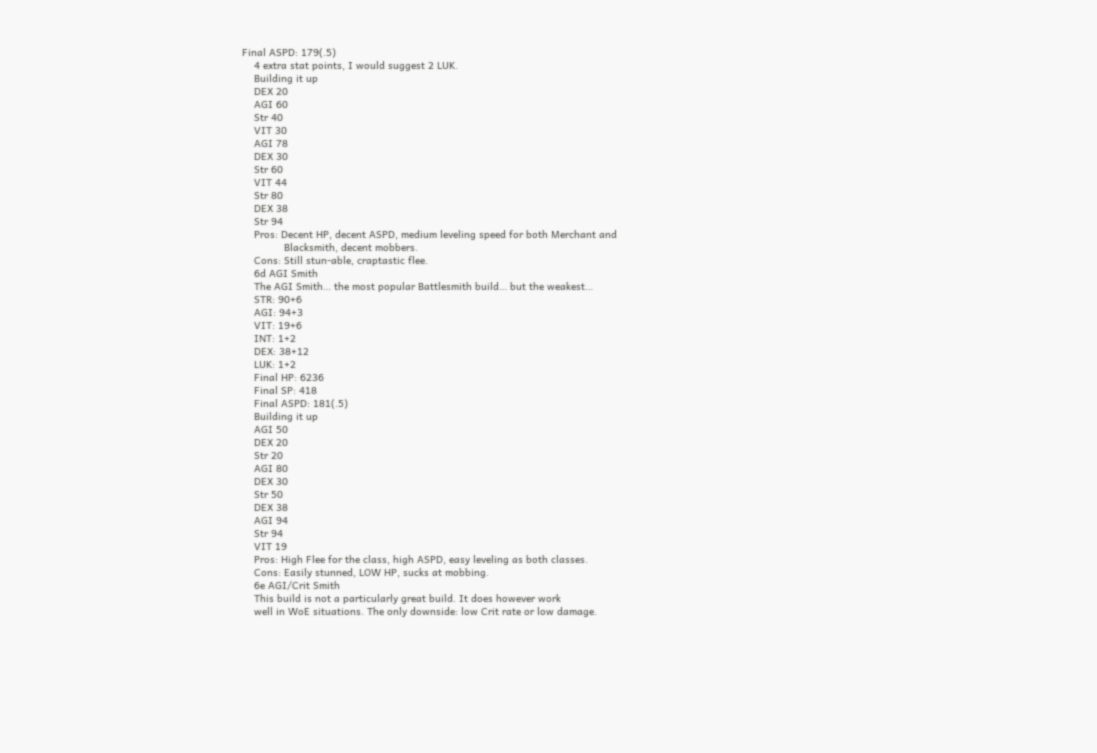Final ASPD: 179(.5)
    4 extra stat points, I would suggest 2 LUK.
    Building it up
    DEX 20
    AGI 60
    Str 40
    VIT 30
    AGI 78
    DEX 30
    Str 60
    VIT 44
    Str 80
    DEX 38
    Str 94
    Pros: Decent HP, decent ASPD, medium leveling speed for both Merchant and
              Blacksmith, decent mobbers.
    Cons: Still stun-able, craptastic flee.
    6d AGI Smith
    The AGI Smith… the most popular Battlesmith build… but the weakest…
    STR: 90+6
    AGI: 94+3
    VIT: 19+6
    INT: 1+2
    DEX: 38+12
    LUK: 1+2
    Final HP: 6236
    Final SP: 418
    Final ASPD: 181(.5)
    Building it up
    AGI 50
    DEX 20
    Str 20
    AGI 80
    DEX 30
    Str 50
    DEX 38
    AGI 94
    Str 94
    VIT 19
    Pros: High Flee for the class, high ASPD, easy leveling as both classes.
    Cons: Easily stunned, LOW HP, sucks at mobbing.
    6e AGI/Crit Smith
    This build is not a particularly great build. It does however work
    well in WoE situations. The only downside: low Crit rate or low damage.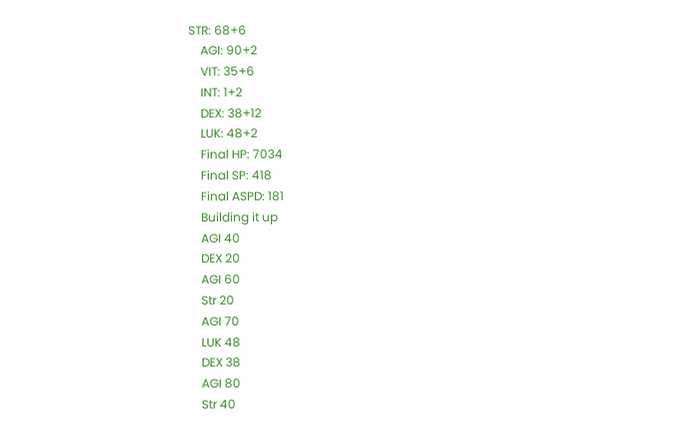STR: 68+6
    AGI: 90+2
    VIT: 35+6
    INT: 1+2
    DEX: 38+12
    LUK: 48+2
    Final HP: 7034
    Final SP: 418
    Final ASPD: 181
    Building it up
    AGI 40
    DEX 20
    AGI 60
    Str 20
    AGI 70
    LUK 48
    DEX 38
    AGI 80
    Str 40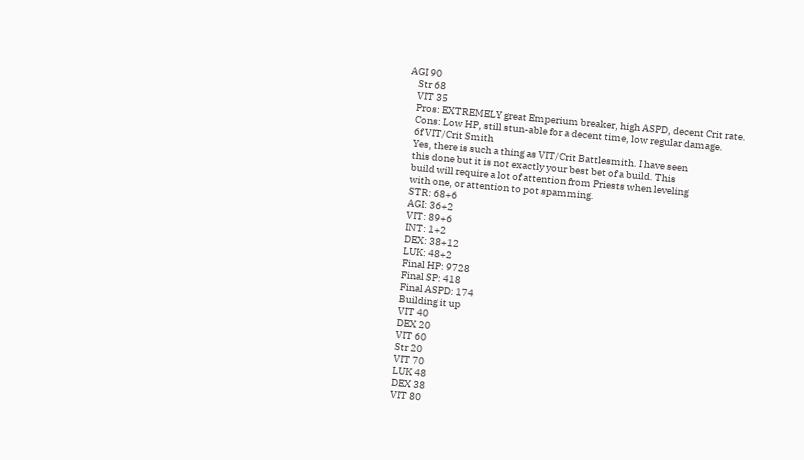AGI 90
    Str 68
    VIT 35
    Pros: EXTREMELY great Emperium breaker, high ASPD, decent Crit rate.
    Cons: Low HP, still stun-able for a decent time, low regular damage.
    6f VIT/Crit Smith
    Yes, there is such a thing as VIT/Crit Battlesmith. I have seen
    this done but it is not exactly your best bet of a build. This
    build will require a lot of attention from Priests when leveling
    with one, or attention to pot spamming.
    STR: 68+6
    AGI: 36+2
    VIT: 89+6
    INT: 1+2
    DEX: 38+12
    LUK: 48+2
    Final HP: 9728
    Final SP: 418
    Final ASPD: 174
    Building it up
    VIT 40
    DEX 20
    VIT 60
    Str 20
    VIT 70
    LUK 48
    DEX 38
    VIT 80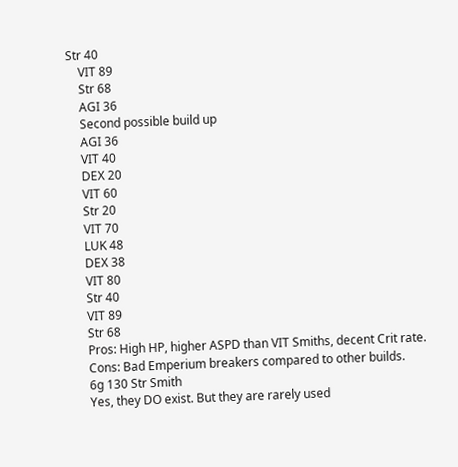Str 40
    VIT 89
    Str 68
    AGI 36
    Second possible build up
    AGI 36
    VIT 40
    DEX 20
    VIT 60
    Str 20
    VIT 70
    LUK 48
    DEX 38
    VIT 80
    Str 40
    VIT 89
    Str 68
    Pros: High HP, higher ASPD than VIT Smiths, decent Crit rate.
    Cons: Bad Emperium breakers compared to other builds.
    6g 130 Str Smith
    Yes, they DO exist. But they are rarely used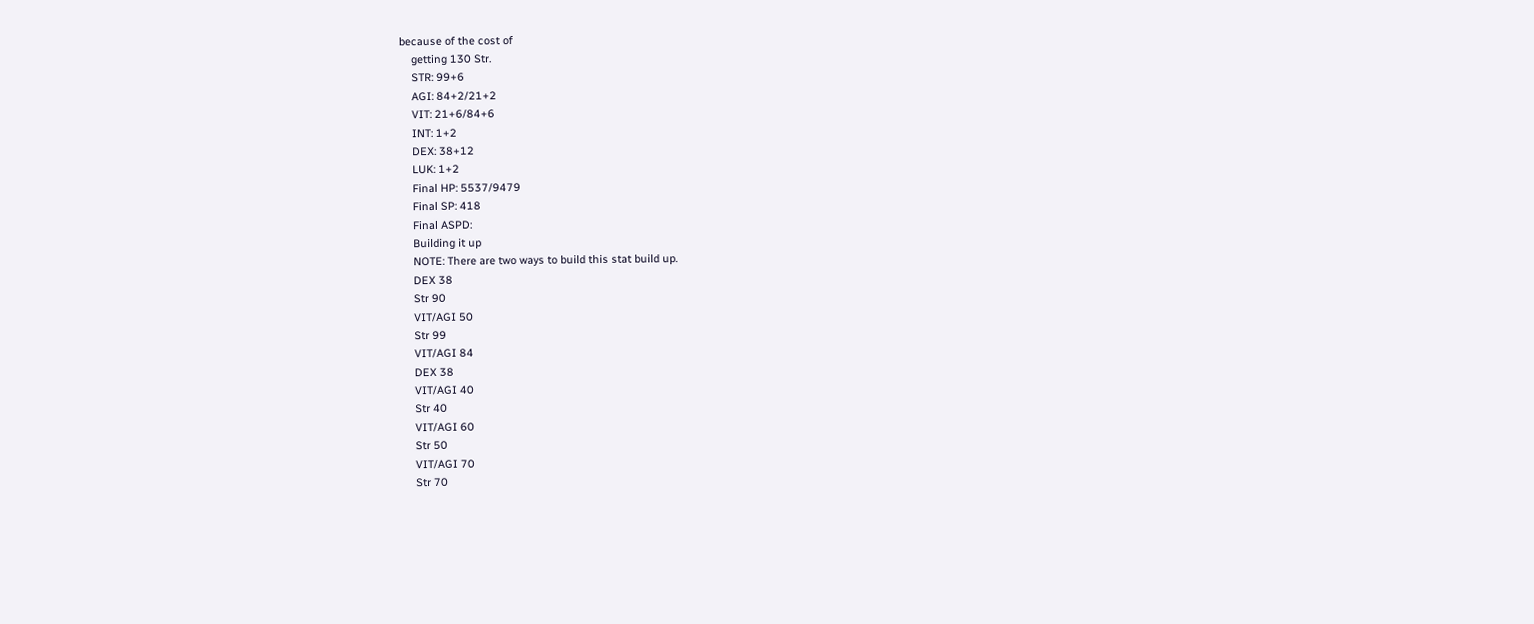because of the cost of
    getting 130 Str.
    STR: 99+6
    AGI: 84+2/21+2
    VIT: 21+6/84+6
    INT: 1+2
    DEX: 38+12
    LUK: 1+2
    Final HP: 5537/9479
    Final SP: 418
    Final ASPD:
    Building it up
    NOTE: There are two ways to build this stat build up.
    DEX 38
    Str 90
    VIT/AGI 50
    Str 99
    VIT/AGI 84
    DEX 38
    VIT/AGI 40
    Str 40
    VIT/AGI 60
    Str 50
    VIT/AGI 70
    Str 70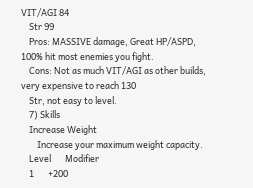VIT/AGI 84
    Str 99
    Pros: MASSIVE damage, Great HP/ASPD, 100% hit most enemies you fight.
    Cons: Not as much VIT/AGI as other builds, very expensive to reach 130
    Str, not easy to level.
    7) Skills
    Increase Weight
        Increase your maximum weight capacity.
    Level       Modifier
    1       +200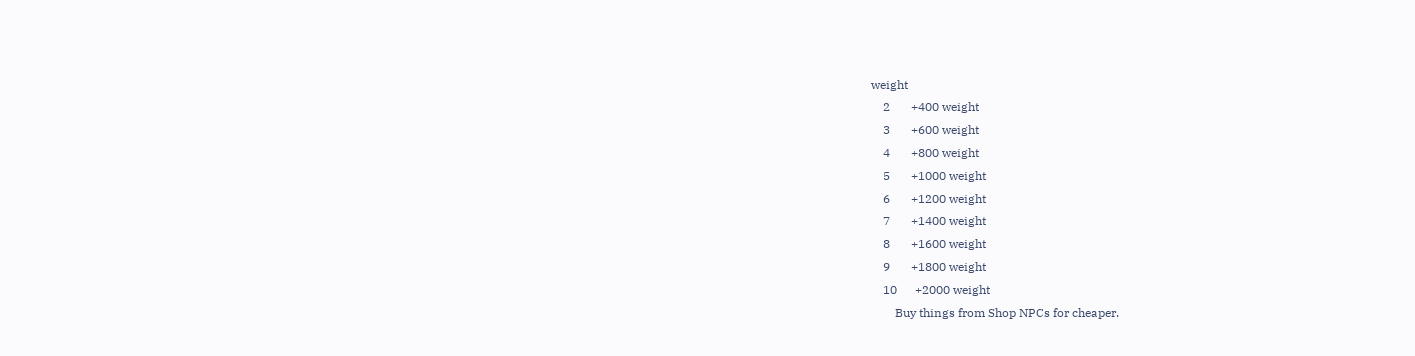weight
    2       +400 weight
    3       +600 weight
    4       +800 weight
    5       +1000 weight
    6       +1200 weight
    7       +1400 weight
    8       +1600 weight
    9       +1800 weight
    10      +2000 weight
        Buy things from Shop NPCs for cheaper.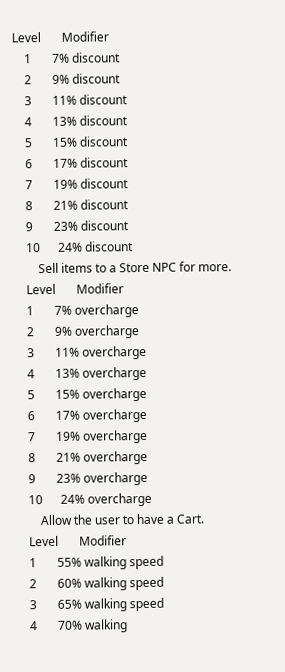Level       Modifier
    1       7% discount
    2       9% discount
    3       11% discount
    4       13% discount
    5       15% discount
    6       17% discount
    7       19% discount
    8       21% discount
    9       23% discount
    10      24% discount
        Sell items to a Store NPC for more.
    Level       Modifier
    1       7% overcharge
    2       9% overcharge
    3       11% overcharge
    4       13% overcharge
    5       15% overcharge
    6       17% overcharge
    7       19% overcharge
    8       21% overcharge
    9       23% overcharge
    10      24% overcharge
        Allow the user to have a Cart.
    Level       Modifier
    1       55% walking speed
    2       60% walking speed
    3       65% walking speed
    4       70% walking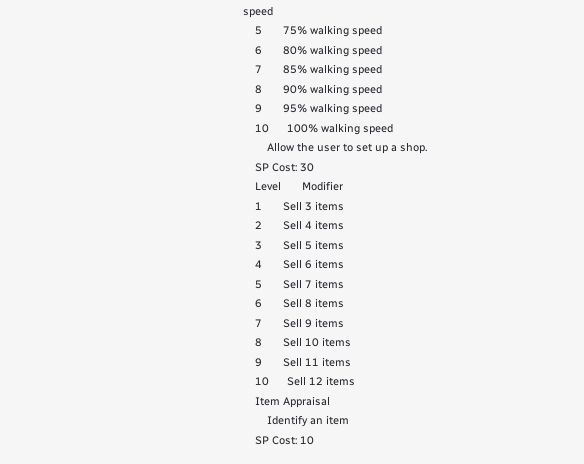speed
    5       75% walking speed
    6       80% walking speed
    7       85% walking speed
    8       90% walking speed
    9       95% walking speed
    10      100% walking speed
        Allow the user to set up a shop.
    SP Cost: 30
    Level       Modifier
    1       Sell 3 items
    2       Sell 4 items
    3       Sell 5 items
    4       Sell 6 items
    5       Sell 7 items
    6       Sell 8 items
    7       Sell 9 items
    8       Sell 10 items
    9       Sell 11 items
    10      Sell 12 items
    Item Appraisal
        Identify an item
    SP Cost: 10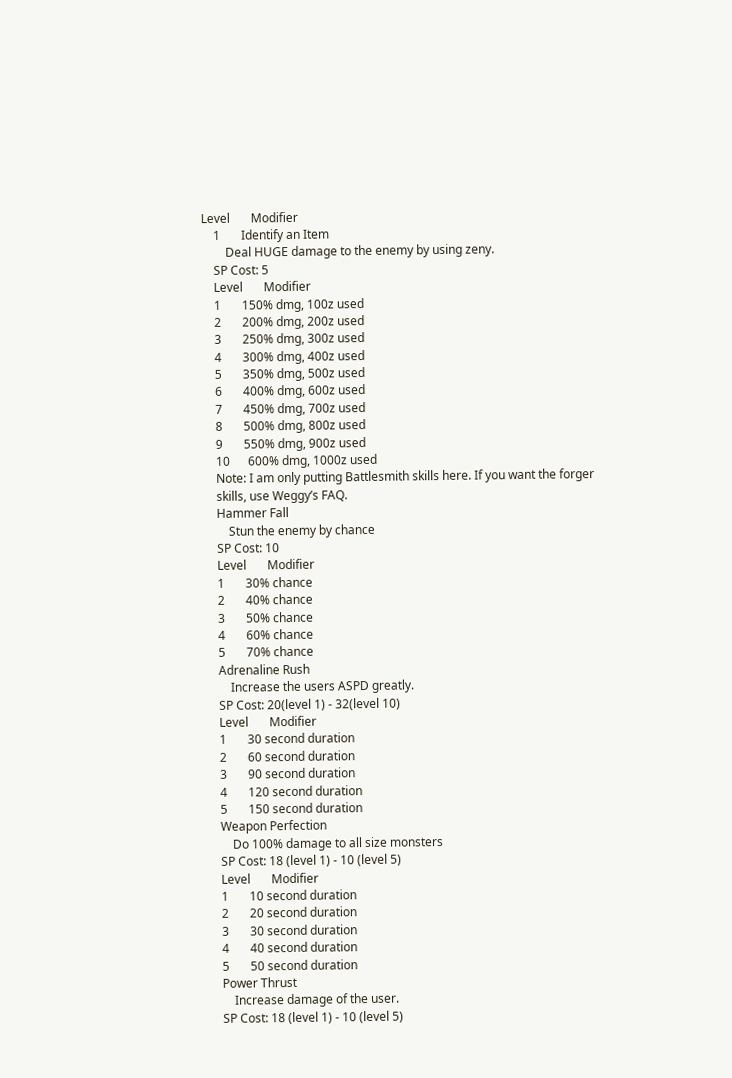Level       Modifier
    1       Identify an Item
        Deal HUGE damage to the enemy by using zeny.
    SP Cost: 5
    Level       Modifier
    1       150% dmg, 100z used
    2       200% dmg, 200z used
    3       250% dmg, 300z used
    4       300% dmg, 400z used
    5       350% dmg, 500z used
    6       400% dmg, 600z used
    7       450% dmg, 700z used
    8       500% dmg, 800z used
    9       550% dmg, 900z used
    10      600% dmg, 1000z used
    Note: I am only putting Battlesmith skills here. If you want the forger
    skills, use Weggy’s FAQ.
    Hammer Fall
        Stun the enemy by chance
    SP Cost: 10
    Level       Modifier
    1       30% chance
    2       40% chance
    3       50% chance
    4       60% chance
    5       70% chance
    Adrenaline Rush
        Increase the users ASPD greatly.
    SP Cost: 20(level 1) - 32(level 10)
    Level       Modifier
    1       30 second duration
    2       60 second duration
    3       90 second duration
    4       120 second duration
    5       150 second duration
    Weapon Perfection
        Do 100% damage to all size monsters
    SP Cost: 18 (level 1) - 10 (level 5)
    Level       Modifier
    1       10 second duration
    2       20 second duration
    3       30 second duration
    4       40 second duration
    5       50 second duration
    Power Thrust
        Increase damage of the user.
    SP Cost: 18 (level 1) - 10 (level 5)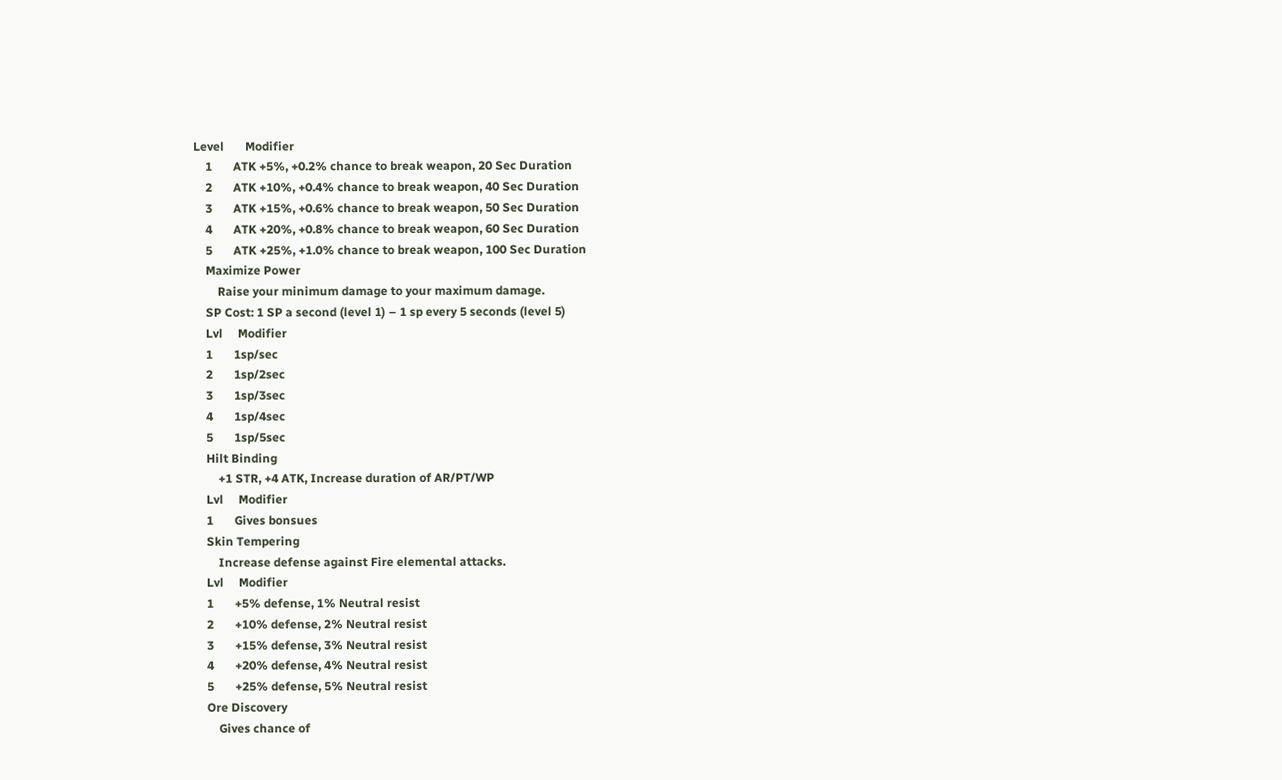Level       Modifier
    1       ATK +5%, +0.2% chance to break weapon, 20 Sec Duration
    2       ATK +10%, +0.4% chance to break weapon, 40 Sec Duration
    3       ATK +15%, +0.6% chance to break weapon, 50 Sec Duration
    4       ATK +20%, +0.8% chance to break weapon, 60 Sec Duration
    5       ATK +25%, +1.0% chance to break weapon, 100 Sec Duration
    Maximize Power
        Raise your minimum damage to your maximum damage.
    SP Cost: 1 SP a second (level 1) – 1 sp every 5 seconds (level 5)
    Lvl     Modifier
    1       1sp/sec
    2       1sp/2sec
    3       1sp/3sec
    4       1sp/4sec
    5       1sp/5sec
    Hilt Binding
        +1 STR, +4 ATK, Increase duration of AR/PT/WP
    Lvl     Modifier
    1       Gives bonsues
    Skin Tempering
        Increase defense against Fire elemental attacks.
    Lvl     Modifier
    1       +5% defense, 1% Neutral resist
    2       +10% defense, 2% Neutral resist
    3       +15% defense, 3% Neutral resist
    4       +20% defense, 4% Neutral resist
    5       +25% defense, 5% Neutral resist
    Ore Discovery
        Gives chance of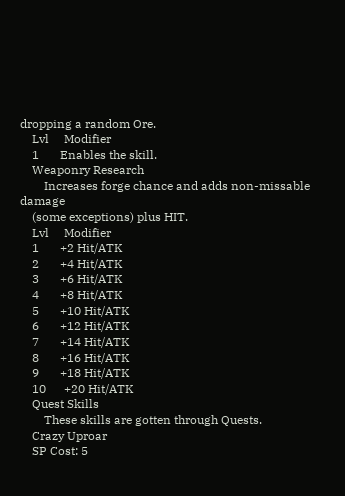dropping a random Ore.
    Lvl     Modifier
    1       Enables the skill.
    Weaponry Research
        Increases forge chance and adds non-missable damage
    (some exceptions) plus HIT.
    Lvl     Modifier
    1       +2 Hit/ATK
    2       +4 Hit/ATK
    3       +6 Hit/ATK
    4       +8 Hit/ATK
    5       +10 Hit/ATK
    6       +12 Hit/ATK
    7       +14 Hit/ATK
    8       +16 Hit/ATK
    9       +18 Hit/ATK
    10      +20 Hit/ATK
    Quest Skills
        These skills are gotten through Quests.
    Crazy Uproar
    SP Cost: 5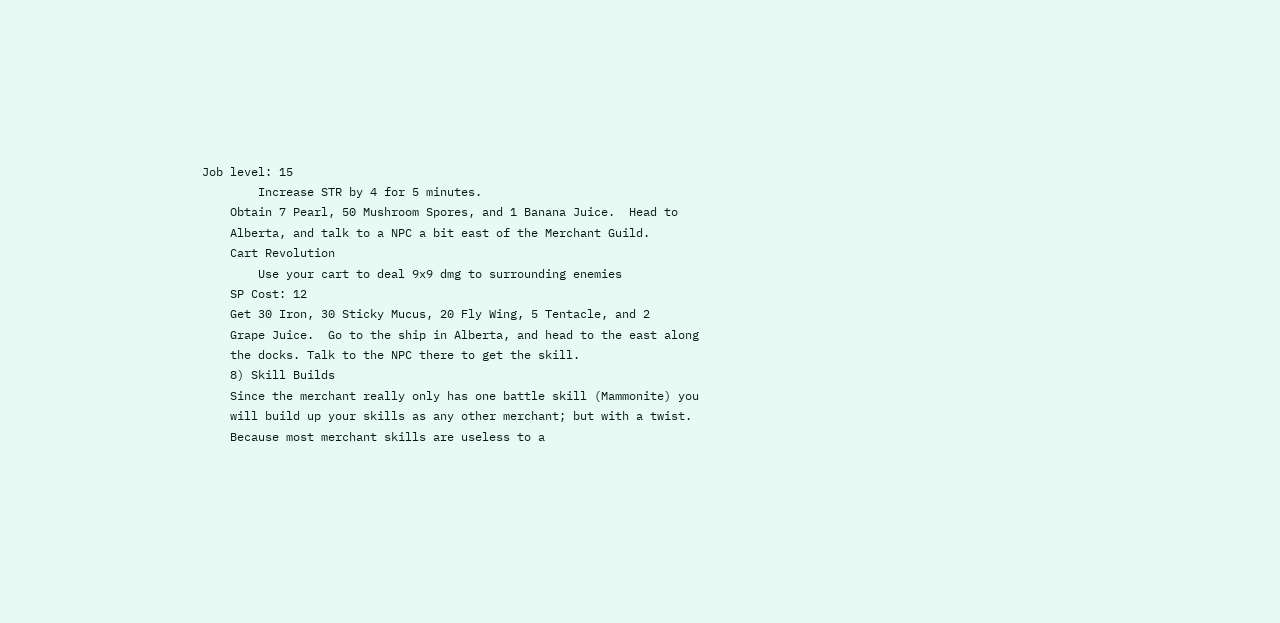Job level: 15
        Increase STR by 4 for 5 minutes.
    Obtain 7 Pearl, 50 Mushroom Spores, and 1 Banana Juice.  Head to
    Alberta, and talk to a NPC a bit east of the Merchant Guild.
    Cart Revolution
        Use your cart to deal 9x9 dmg to surrounding enemies
    SP Cost: 12
    Get 30 Iron, 30 Sticky Mucus, 20 Fly Wing, 5 Tentacle, and 2
    Grape Juice.  Go to the ship in Alberta, and head to the east along
    the docks. Talk to the NPC there to get the skill.
    8) Skill Builds
    Since the merchant really only has one battle skill (Mammonite) you
    will build up your skills as any other merchant; but with a twist.
    Because most merchant skills are useless to a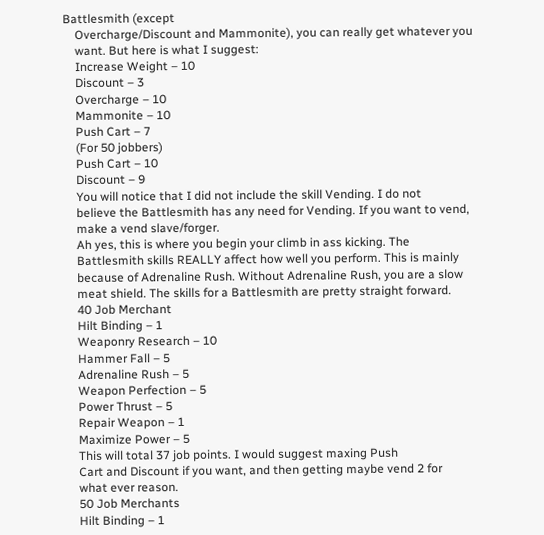Battlesmith (except
    Overcharge/Discount and Mammonite), you can really get whatever you
    want. But here is what I suggest:
    Increase Weight – 10
    Discount – 3
    Overcharge – 10
    Mammonite – 10
    Push Cart – 7
    (For 50 jobbers)
    Push Cart – 10
    Discount – 9
    You will notice that I did not include the skill Vending. I do not
    believe the Battlesmith has any need for Vending. If you want to vend,
    make a vend slave/forger.
    Ah yes, this is where you begin your climb in ass kicking. The
    Battlesmith skills REALLY affect how well you perform. This is mainly
    because of Adrenaline Rush. Without Adrenaline Rush, you are a slow
    meat shield. The skills for a Battlesmith are pretty straight forward.
    40 Job Merchant
    Hilt Binding – 1
    Weaponry Research – 10
    Hammer Fall – 5
    Adrenaline Rush – 5
    Weapon Perfection – 5
    Power Thrust – 5
    Repair Weapon – 1
    Maximize Power – 5
    This will total 37 job points. I would suggest maxing Push
    Cart and Discount if you want, and then getting maybe vend 2 for
    what ever reason.
    50 Job Merchants
    Hilt Binding – 1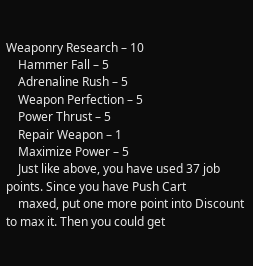Weaponry Research – 10
    Hammer Fall – 5
    Adrenaline Rush – 5
    Weapon Perfection – 5
    Power Thrust – 5
    Repair Weapon – 1
    Maximize Power – 5
    Just like above, you have used 37 job points. Since you have Push Cart
    maxed, put one more point into Discount to max it. Then you could get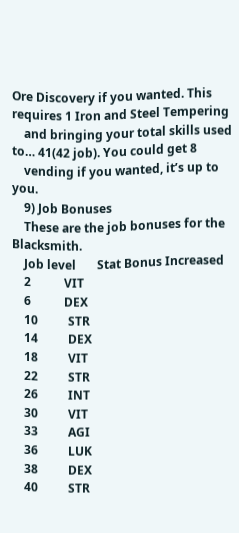Ore Discovery if you wanted. This requires 1 Iron and Steel Tempering
    and bringing your total skills used to… 41(42 job). You could get 8
    vending if you wanted, it’s up to you.
    9) Job Bonuses
    These are the job bonuses for the Blacksmith.
    Job level       Stat Bonus Increased
    2           VIT
    6           DEX
    10          STR
    14          DEX
    18          VIT
    22          STR
    26          INT
    30          VIT
    33          AGI
    36          LUK
    38          DEX
    40          STR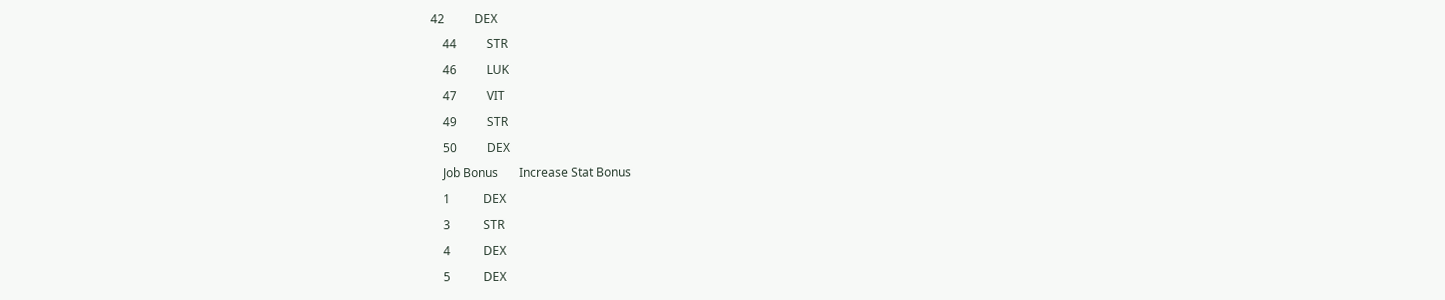42          DEX
    44          STR
    46          LUK
    47          VIT
    49          STR
    50          DEX
    Job Bonus       Increase Stat Bonus
    1           DEX
    3           STR
    4           DEX
    5           DEX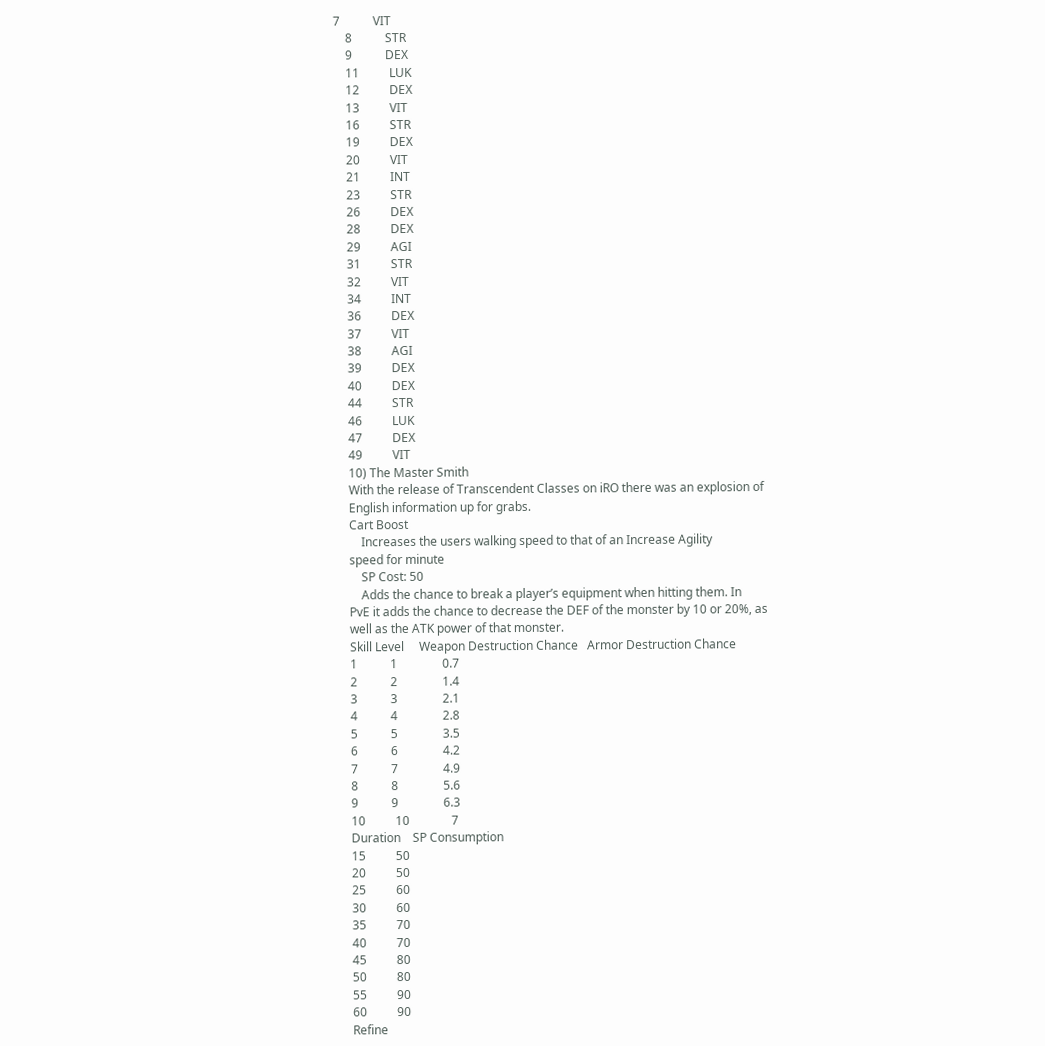7           VIT
    8           STR
    9           DEX
    11          LUK
    12          DEX
    13          VIT
    16          STR
    19          DEX
    20          VIT
    21          INT
    23          STR
    26          DEX
    28          DEX
    29          AGI
    31          STR
    32          VIT
    34          INT
    36          DEX
    37          VIT
    38          AGI
    39          DEX
    40          DEX
    44          STR
    46          LUK
    47          DEX
    49          VIT
    10) The Master Smith
    With the release of Transcendent Classes on iRO there was an explosion of
    English information up for grabs.
    Cart Boost
        Increases the users walking speed to that of an Increase Agility
    speed for minute
        SP Cost: 50
        Adds the chance to break a player’s equipment when hitting them. In
    PvE it adds the chance to decrease the DEF of the monster by 10 or 20%, as
    well as the ATK power of that monster.
    Skill Level     Weapon Destruction Chance   Armor Destruction Chance
    1           1               0.7
    2           2               1.4
    3           3               2.1
    4           4               2.8
    5           5               3.5
    6           6               4.2
    7           7               4.9
    8           8               5.6
    9           9               6.3
    10          10              7
    Duration    SP Consumption
    15          50
    20          50
    25          60
    30          60
    35          70
    40          70
    45          80
    50          80
    55          90
    60          90
    Refine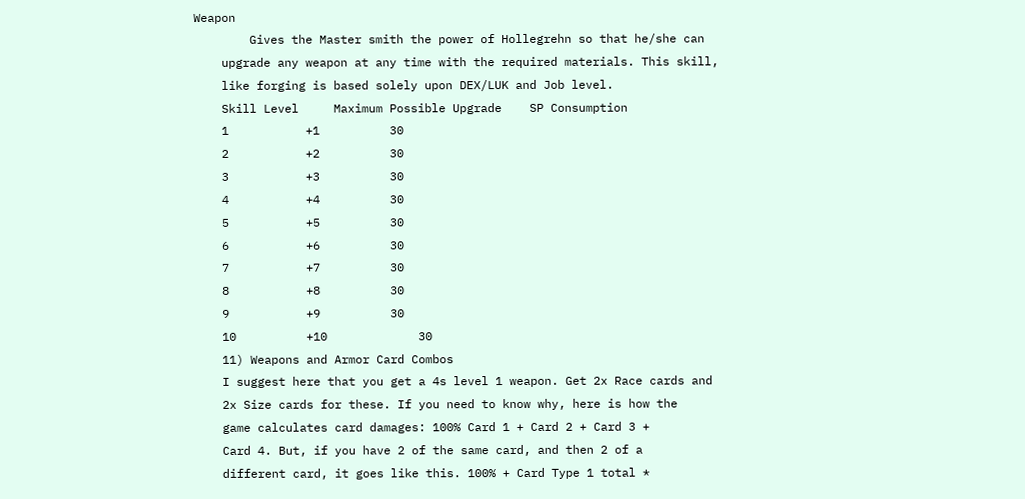Weapon
        Gives the Master smith the power of Hollegrehn so that he/she can
    upgrade any weapon at any time with the required materials. This skill,
    like forging is based solely upon DEX/LUK and Job level.
    Skill Level     Maximum Possible Upgrade    SP Consumption
    1           +1          30
    2           +2          30
    3           +3          30
    4           +4          30
    5           +5          30
    6           +6          30
    7           +7          30
    8           +8          30
    9           +9          30
    10          +10             30
    11) Weapons and Armor Card Combos
    I suggest here that you get a 4s level 1 weapon. Get 2x Race cards and
    2x Size cards for these. If you need to know why, here is how the
    game calculates card damages: 100% Card 1 + Card 2 + Card 3 +
    Card 4. But, if you have 2 of the same card, and then 2 of a
    different card, it goes like this. 100% + Card Type 1 total *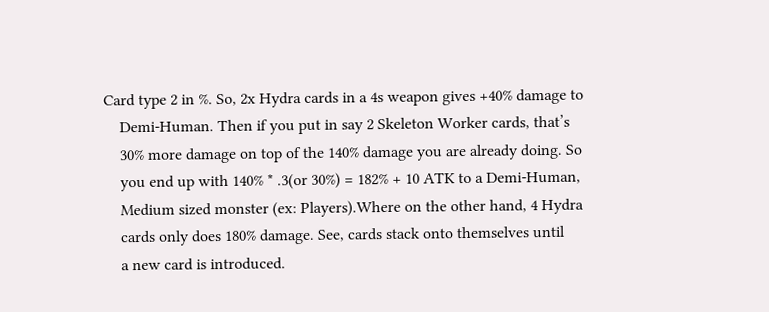Card type 2 in %. So, 2x Hydra cards in a 4s weapon gives +40% damage to
    Demi-Human. Then if you put in say 2 Skeleton Worker cards, that’s
    30% more damage on top of the 140% damage you are already doing. So
    you end up with 140% * .3(or 30%) = 182% + 10 ATK to a Demi-Human,
    Medium sized monster (ex: Players).Where on the other hand, 4 Hydra
    cards only does 180% damage. See, cards stack onto themselves until
    a new card is introduced.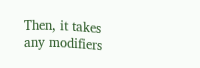Then, it takes any modifiers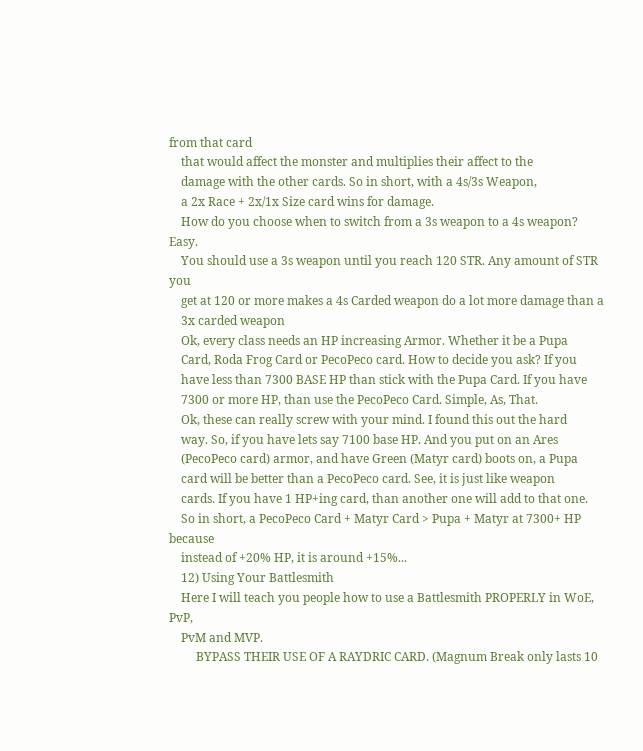from that card
    that would affect the monster and multiplies their affect to the
    damage with the other cards. So in short, with a 4s/3s Weapon,
    a 2x Race + 2x/1x Size card wins for damage.
    How do you choose when to switch from a 3s weapon to a 4s weapon? Easy.
    You should use a 3s weapon until you reach 120 STR. Any amount of STR you
    get at 120 or more makes a 4s Carded weapon do a lot more damage than a
    3x carded weapon
    Ok, every class needs an HP increasing Armor. Whether it be a Pupa
    Card, Roda Frog Card or PecoPeco card. How to decide you ask? If you
    have less than 7300 BASE HP than stick with the Pupa Card. If you have
    7300 or more HP, than use the PecoPeco Card. Simple, As, That.
    Ok, these can really screw with your mind. I found this out the hard
    way. So, if you have lets say 7100 base HP. And you put on an Ares
    (PecoPeco card) armor, and have Green (Matyr card) boots on, a Pupa
    card will be better than a PecoPeco card. See, it is just like weapon
    cards. If you have 1 HP+ing card, than another one will add to that one.
    So in short, a PecoPeco Card + Matyr Card > Pupa + Matyr at 7300+ HP because
    instead of +20% HP, it is around +15%...
    12) Using Your Battlesmith
    Here I will teach you people how to use a Battlesmith PROPERLY in WoE, PvP,
    PvM and MVP.
         BYPASS THEIR USE OF A RAYDRIC CARD. (Magnum Break only lasts 10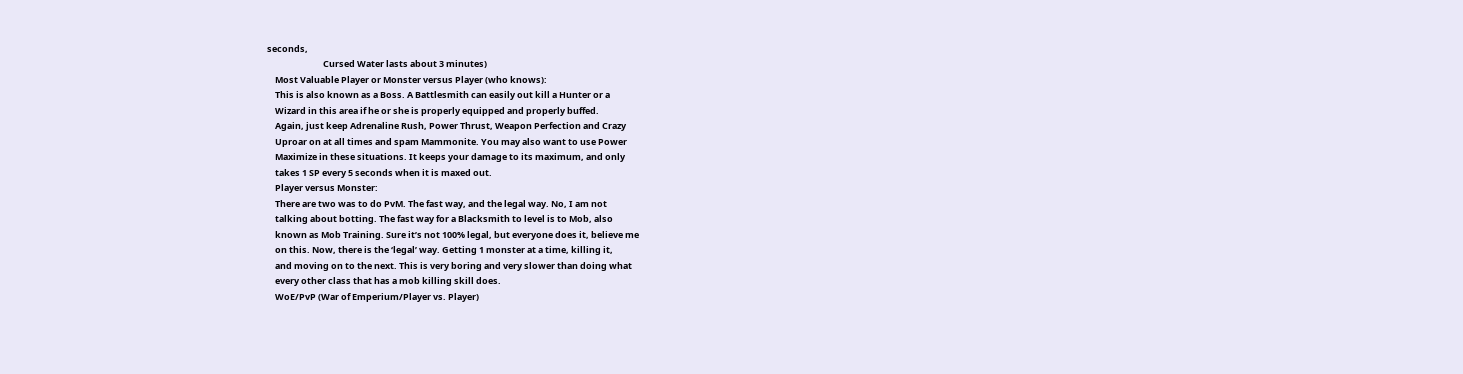seconds,
                            Cursed Water lasts about 3 minutes)
    Most Valuable Player or Monster versus Player (who knows):
    This is also known as a Boss. A Battlesmith can easily out kill a Hunter or a
    Wizard in this area if he or she is properly equipped and properly buffed.
    Again, just keep Adrenaline Rush, Power Thrust, Weapon Perfection and Crazy
    Uproar on at all times and spam Mammonite. You may also want to use Power
    Maximize in these situations. It keeps your damage to its maximum, and only
    takes 1 SP every 5 seconds when it is maxed out.
    Player versus Monster:
    There are two was to do PvM. The fast way, and the legal way. No, I am not
    talking about botting. The fast way for a Blacksmith to level is to Mob, also
    known as Mob Training. Sure it’s not 100% legal, but everyone does it, believe me
    on this. Now, there is the ‘legal’ way. Getting 1 monster at a time, killing it,
    and moving on to the next. This is very boring and very slower than doing what
    every other class that has a mob killing skill does.
    WoE/PvP (War of Emperium/Player vs. Player)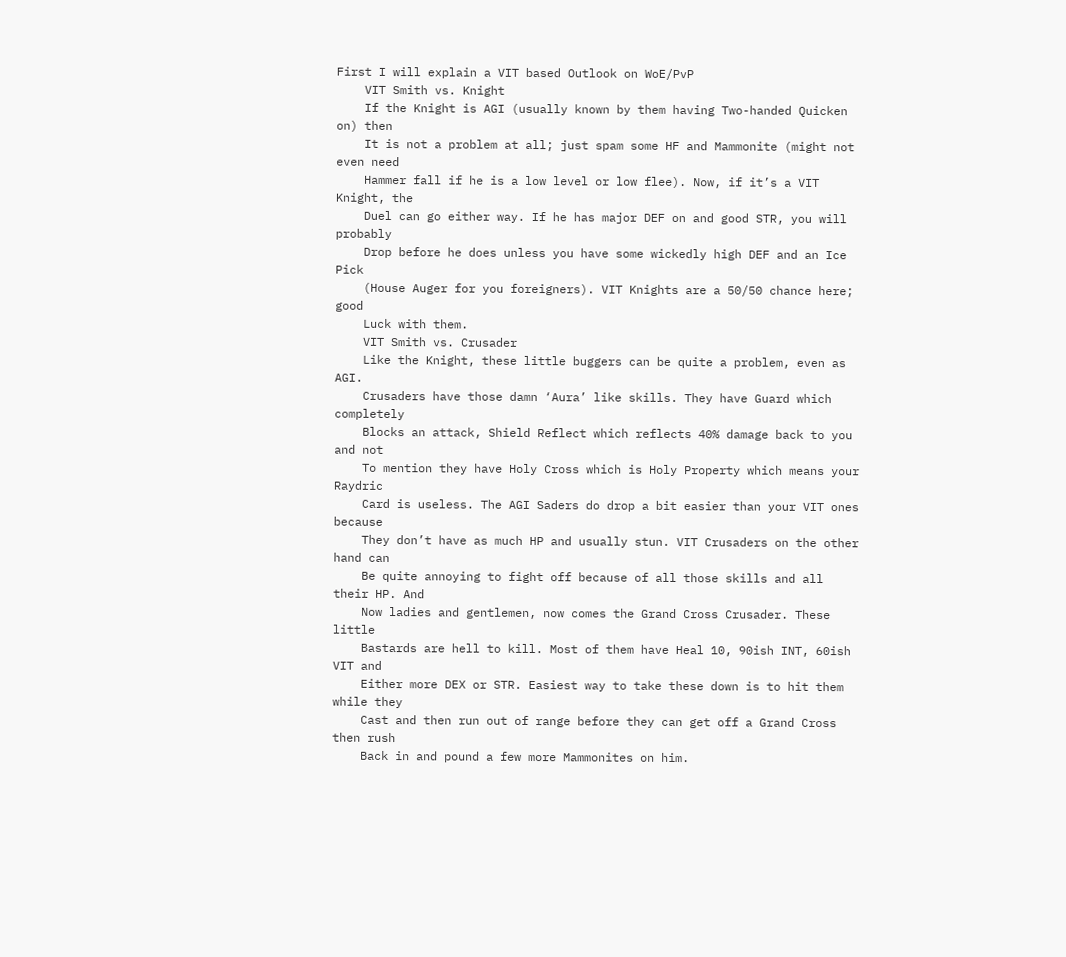First I will explain a VIT based Outlook on WoE/PvP
    VIT Smith vs. Knight
    If the Knight is AGI (usually known by them having Two-handed Quicken on) then
    It is not a problem at all; just spam some HF and Mammonite (might not even need
    Hammer fall if he is a low level or low flee). Now, if it’s a VIT Knight, the
    Duel can go either way. If he has major DEF on and good STR, you will probably
    Drop before he does unless you have some wickedly high DEF and an Ice Pick
    (House Auger for you foreigners). VIT Knights are a 50/50 chance here; good
    Luck with them.
    VIT Smith vs. Crusader
    Like the Knight, these little buggers can be quite a problem, even as AGI.
    Crusaders have those damn ‘Aura’ like skills. They have Guard which completely
    Blocks an attack, Shield Reflect which reflects 40% damage back to you and not
    To mention they have Holy Cross which is Holy Property which means your Raydric
    Card is useless. The AGI Saders do drop a bit easier than your VIT ones because
    They don’t have as much HP and usually stun. VIT Crusaders on the other hand can
    Be quite annoying to fight off because of all those skills and all their HP. And
    Now ladies and gentlemen, now comes the Grand Cross Crusader. These little
    Bastards are hell to kill. Most of them have Heal 10, 90ish INT, 60ish VIT and
    Either more DEX or STR. Easiest way to take these down is to hit them while they
    Cast and then run out of range before they can get off a Grand Cross then rush
    Back in and pound a few more Mammonites on him.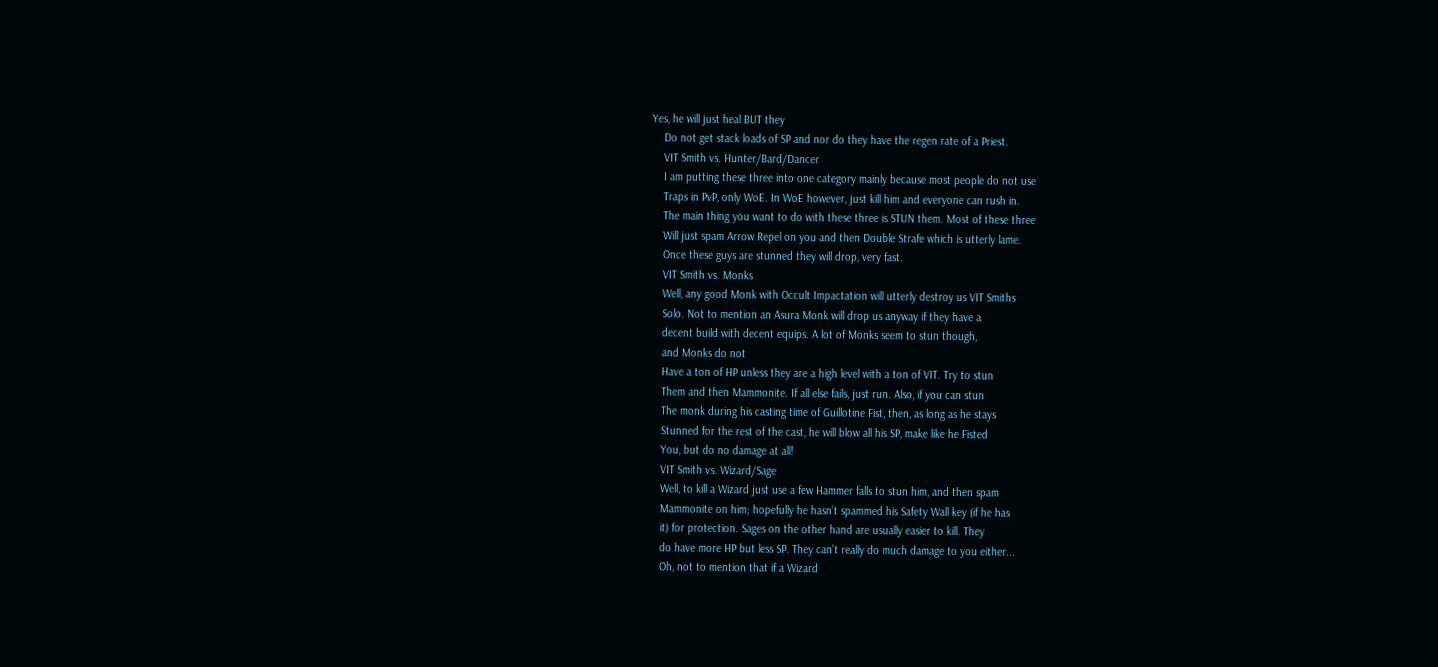Yes, he will just heal BUT they
    Do not get stack loads of SP and nor do they have the regen rate of a Priest.
    VIT Smith vs. Hunter/Bard/Dancer
    I am putting these three into one category mainly because most people do not use
    Traps in PvP, only WoE. In WoE however, just kill him and everyone can rush in.
    The main thing you want to do with these three is STUN them. Most of these three
    Will just spam Arrow Repel on you and then Double Strafe which is utterly lame.
    Once these guys are stunned they will drop, very fast.
    VIT Smith vs. Monks
    Well, any good Monk with Occult Impactation will utterly destroy us VIT Smiths
    Solo. Not to mention an Asura Monk will drop us anyway if they have a
    decent build with decent equips. A lot of Monks seem to stun though,
    and Monks do not
    Have a ton of HP unless they are a high level with a ton of VIT. Try to stun
    Them and then Mammonite. If all else fails, just run. Also, if you can stun
    The monk during his casting time of Guillotine Fist, then, as long as he stays
    Stunned for the rest of the cast, he will blow all his SP, make like he Fisted
    You, but do no damage at all!
    VIT Smith vs. Wizard/Sage
    Well, to kill a Wizard just use a few Hammer falls to stun him, and then spam
    Mammonite on him; hopefully he hasn’t spammed his Safety Wall key (if he has
    it) for protection. Sages on the other hand are usually easier to kill. They
    do have more HP but less SP. They can’t really do much damage to you either...
    Oh, not to mention that if a Wizard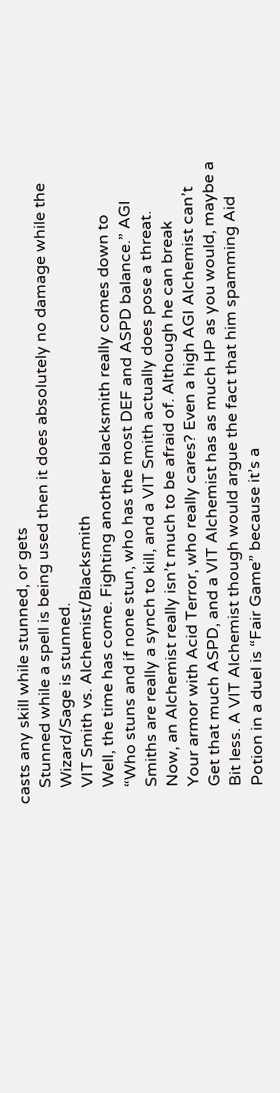casts any skill while stunned, or gets
    Stunned while a spell is being used then it does absolutely no damage while the
    Wizard/Sage is stunned.
    VIT Smith vs. Alchemist/Blacksmith
    Well, the time has come. Fighting another blacksmith really comes down to
    “Who stuns and if none stun, who has the most DEF and ASPD balance.” AGI
    Smiths are really a synch to kill, and a VIT Smith actually does pose a threat.
    Now, an Alchemist really isn’t much to be afraid of. Although he can break
    Your armor with Acid Terror, who really cares? Even a high AGI Alchemist can’t
    Get that much ASPD, and a VIT Alchemist has as much HP as you would, maybe a
    Bit less. A VIT Alchemist though would argue the fact that him spamming Aid
    Potion in a duel is “Fair Game” because it’s a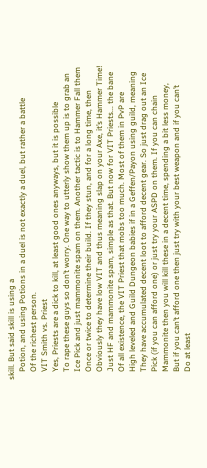skill. But said skill is using a
    Potion, and using Potions in a duel is not exactly a duel, but rather a battle
    Of the richest person.
    VIT Smith vs. Priest
    Yes, Priests are a dick to kill, at least good ones anyways, but it is possible
    To rape these guys so don’t worry. One way to utterly show them up is to grab an
    Ice Pick and just mammonite spam on them. Another tactic is to Hammer Fall them
    Once or twice to determine their build. If they stun, and for a long time, then
    Obviously they have low VIT and thus meaning slap on your Axe, it’s Hammer Time!
    Just HF and mammonite spam, simple as that. But now for VIT Priests... the bane
    Of all existence, the VIT Priest that mobs too much. Most of them in PvP are
    High leveled and Guild Dungeon babies if in a Geffen/Payon using guild, meaning
    They have accumulated decent loot to afford decent gear. So just drag out an Ice
    Pick (if you can afford one) or just try your ASPD on them. If you can chain
    Mammonite then you will kill these in a decent time, spending a bit less money,
    But if you can’t afford one then just try with your best weapon and if you can’t
    Do at least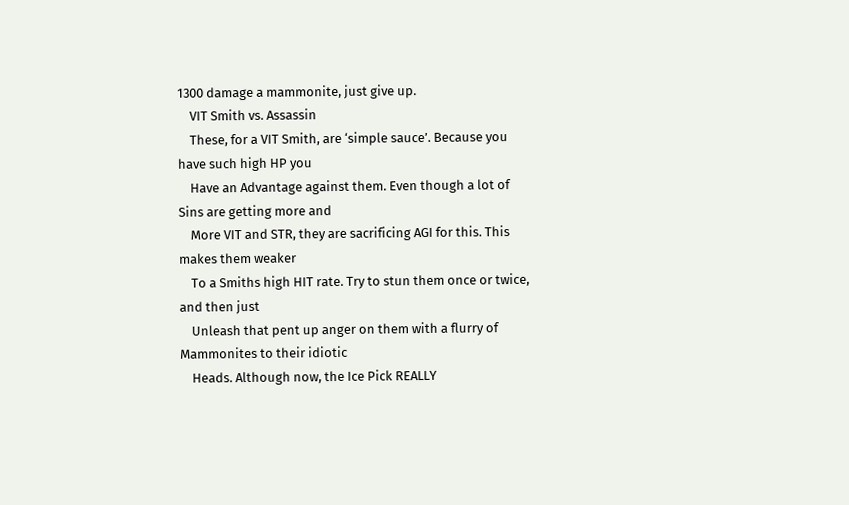1300 damage a mammonite, just give up.
    VIT Smith vs. Assassin
    These, for a VIT Smith, are ‘simple sauce’. Because you have such high HP you
    Have an Advantage against them. Even though a lot of Sins are getting more and
    More VIT and STR, they are sacrificing AGI for this. This makes them weaker
    To a Smiths high HIT rate. Try to stun them once or twice, and then just
    Unleash that pent up anger on them with a flurry of Mammonites to their idiotic
    Heads. Although now, the Ice Pick REALLY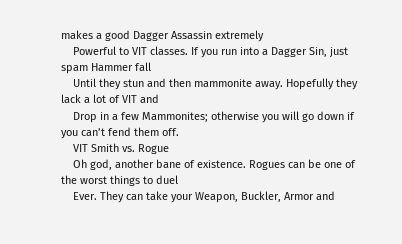makes a good Dagger Assassin extremely
    Powerful to VIT classes. If you run into a Dagger Sin, just spam Hammer fall
    Until they stun and then mammonite away. Hopefully they lack a lot of VIT and
    Drop in a few Mammonites; otherwise you will go down if you can’t fend them off.
    VIT Smith vs. Rogue
    Oh god, another bane of existence. Rogues can be one of the worst things to duel
    Ever. They can take your Weapon, Buckler, Armor and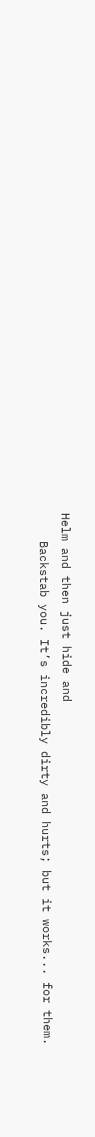Helm and then just hide and
    Backstab you. It’s incredibly dirty and hurts; but it works... for them.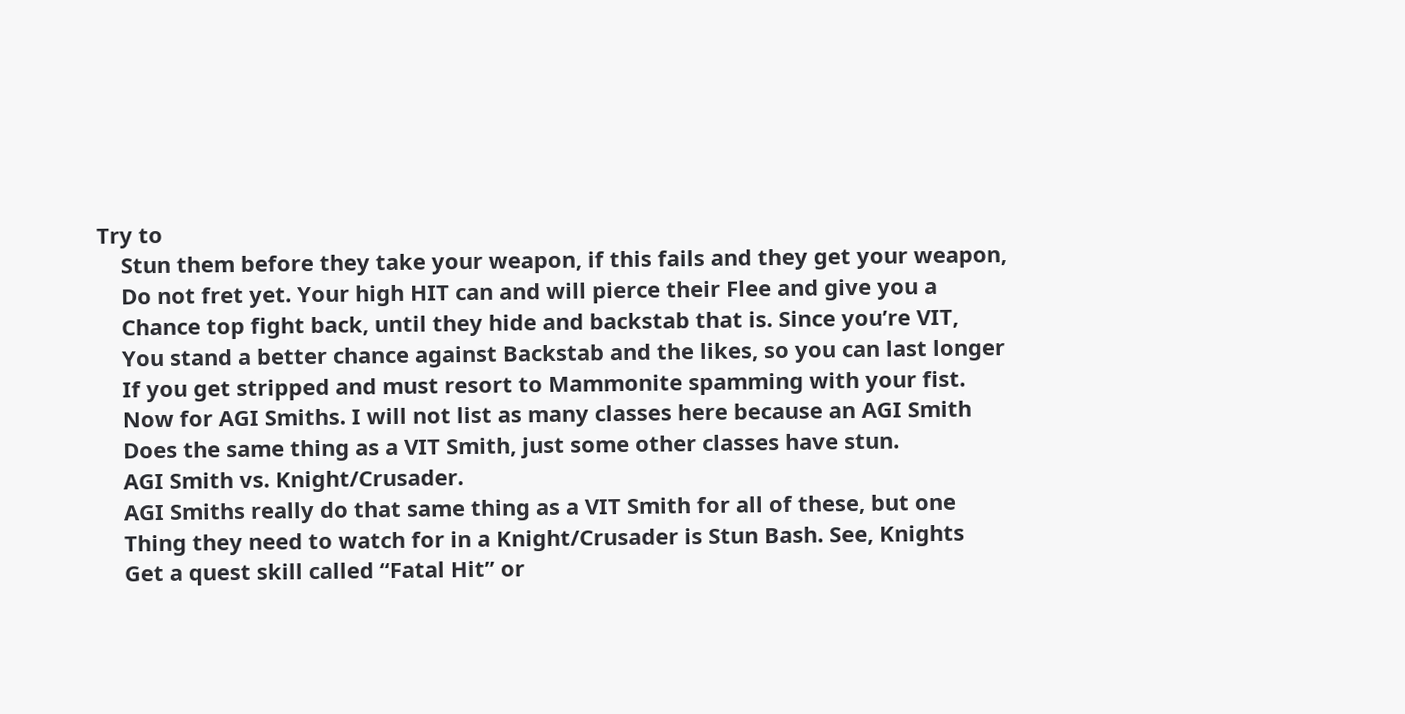Try to
    Stun them before they take your weapon, if this fails and they get your weapon,
    Do not fret yet. Your high HIT can and will pierce their Flee and give you a
    Chance top fight back, until they hide and backstab that is. Since you’re VIT,
    You stand a better chance against Backstab and the likes, so you can last longer
    If you get stripped and must resort to Mammonite spamming with your fist.
    Now for AGI Smiths. I will not list as many classes here because an AGI Smith
    Does the same thing as a VIT Smith, just some other classes have stun.
    AGI Smith vs. Knight/Crusader.
    AGI Smiths really do that same thing as a VIT Smith for all of these, but one
    Thing they need to watch for in a Knight/Crusader is Stun Bash. See, Knights
    Get a quest skill called “Fatal Hit” or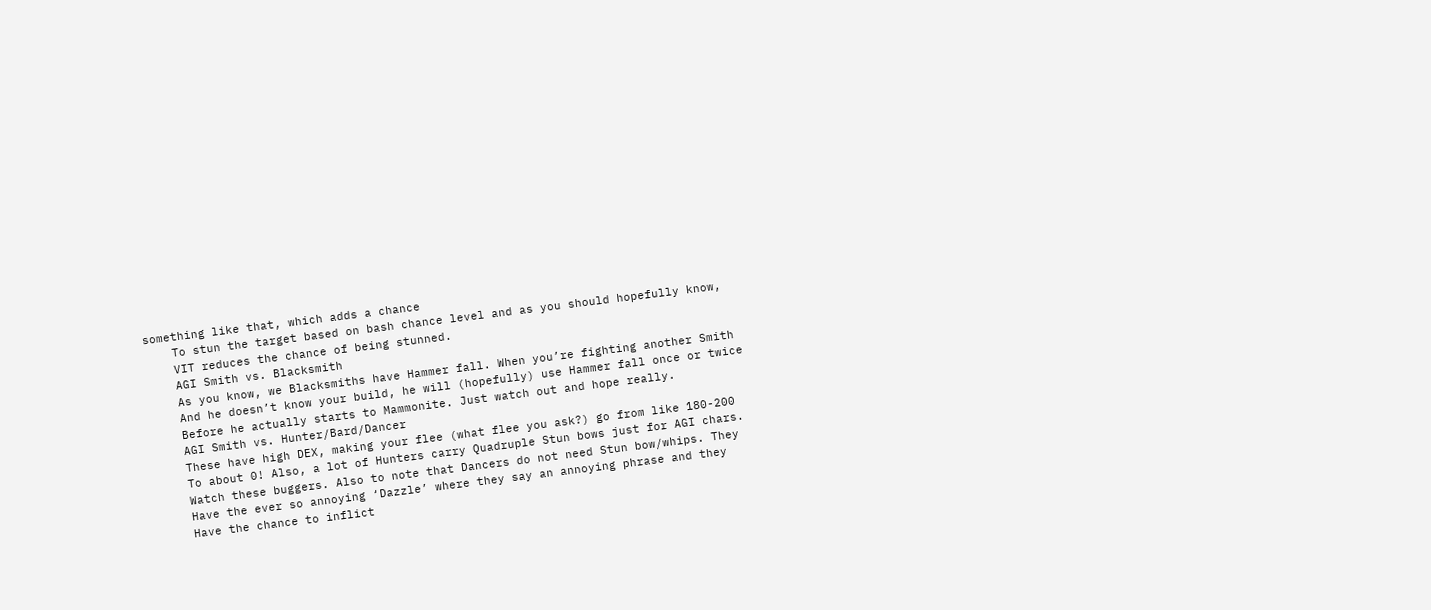something like that, which adds a chance
    To stun the target based on bash chance level and as you should hopefully know,
    VIT reduces the chance of being stunned.
    AGI Smith vs. Blacksmith
    As you know, we Blacksmiths have Hammer fall. When you’re fighting another Smith
    And he doesn’t know your build, he will (hopefully) use Hammer fall once or twice
    Before he actually starts to Mammonite. Just watch out and hope really.
    AGI Smith vs. Hunter/Bard/Dancer
    These have high DEX, making your flee (what flee you ask?) go from like 180-200
    To about 0! Also, a lot of Hunters carry Quadruple Stun bows just for AGI chars.
    Watch these buggers. Also to note that Dancers do not need Stun bow/whips. They
    Have the ever so annoying ‘Dazzle’ where they say an annoying phrase and they
    Have the chance to inflict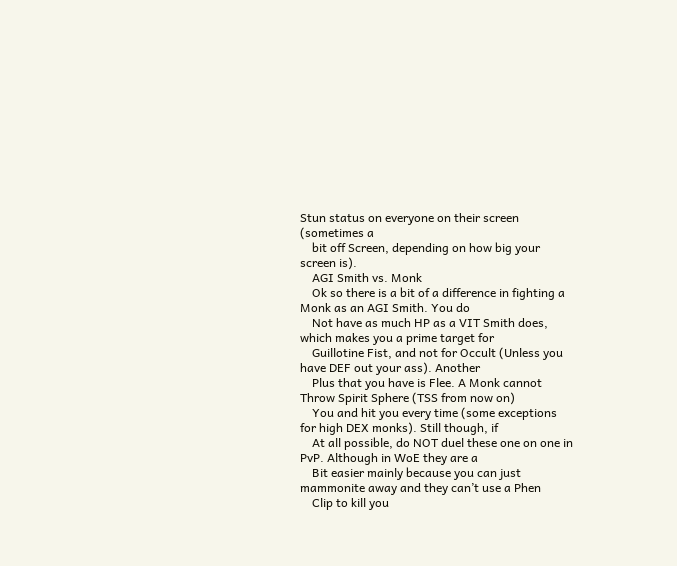Stun status on everyone on their screen (sometimes a
    bit off Screen, depending on how big your screen is).
    AGI Smith vs. Monk
    Ok so there is a bit of a difference in fighting a Monk as an AGI Smith. You do
    Not have as much HP as a VIT Smith does, which makes you a prime target for
    Guillotine Fist, and not for Occult (Unless you have DEF out your ass). Another
    Plus that you have is Flee. A Monk cannot Throw Spirit Sphere (TSS from now on)
    You and hit you every time (some exceptions for high DEX monks). Still though, if
    At all possible, do NOT duel these one on one in PvP. Although in WoE they are a
    Bit easier mainly because you can just mammonite away and they can’t use a Phen
    Clip to kill you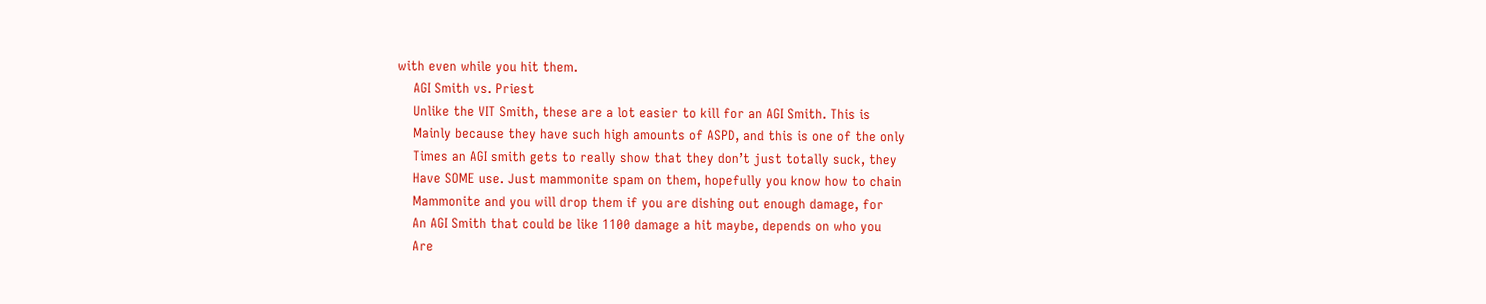with even while you hit them.
    AGI Smith vs. Priest
    Unlike the VIT Smith, these are a lot easier to kill for an AGI Smith. This is
    Mainly because they have such high amounts of ASPD, and this is one of the only
    Times an AGI smith gets to really show that they don’t just totally suck, they
    Have SOME use. Just mammonite spam on them, hopefully you know how to chain
    Mammonite and you will drop them if you are dishing out enough damage, for
    An AGI Smith that could be like 1100 damage a hit maybe, depends on who you
    Are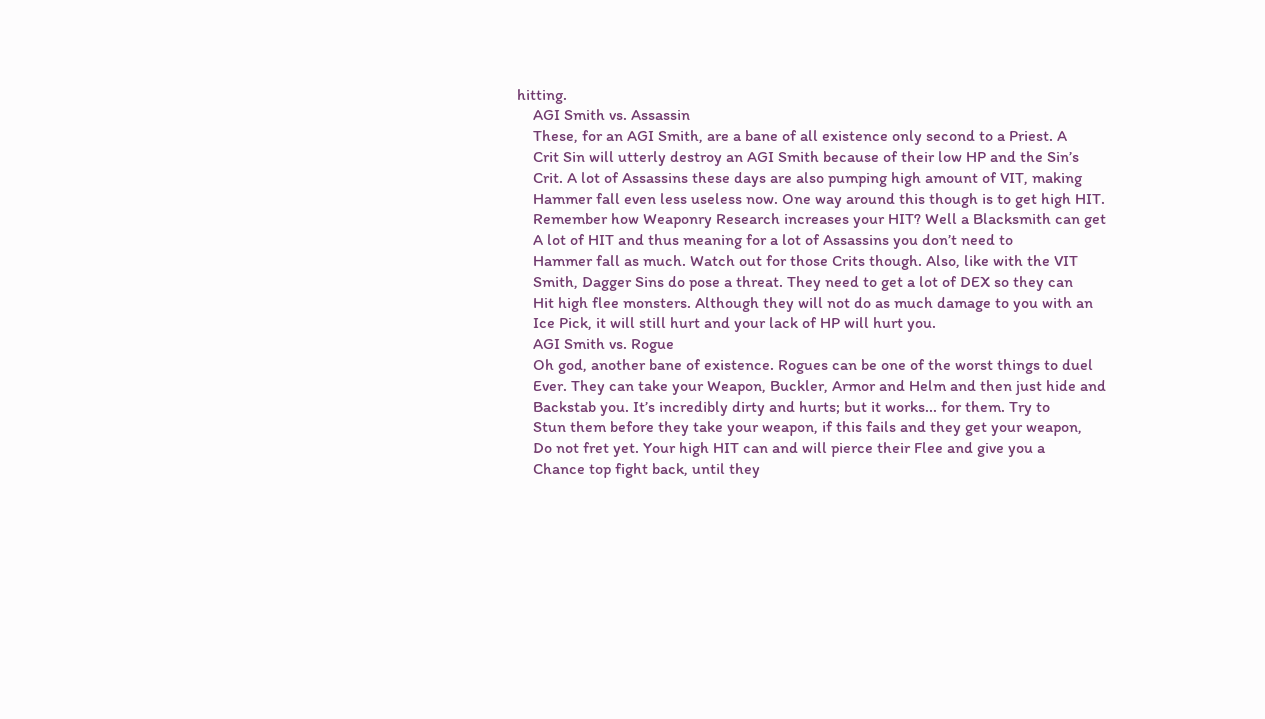hitting.
    AGI Smith vs. Assassin
    These, for an AGI Smith, are a bane of all existence only second to a Priest. A
    Crit Sin will utterly destroy an AGI Smith because of their low HP and the Sin’s
    Crit. A lot of Assassins these days are also pumping high amount of VIT, making
    Hammer fall even less useless now. One way around this though is to get high HIT.
    Remember how Weaponry Research increases your HIT? Well a Blacksmith can get
    A lot of HIT and thus meaning for a lot of Assassins you don’t need to
    Hammer fall as much. Watch out for those Crits though. Also, like with the VIT
    Smith, Dagger Sins do pose a threat. They need to get a lot of DEX so they can
    Hit high flee monsters. Although they will not do as much damage to you with an
    Ice Pick, it will still hurt and your lack of HP will hurt you.
    AGI Smith vs. Rogue
    Oh god, another bane of existence. Rogues can be one of the worst things to duel
    Ever. They can take your Weapon, Buckler, Armor and Helm and then just hide and
    Backstab you. It’s incredibly dirty and hurts; but it works... for them. Try to
    Stun them before they take your weapon, if this fails and they get your weapon,
    Do not fret yet. Your high HIT can and will pierce their Flee and give you a
    Chance top fight back, until they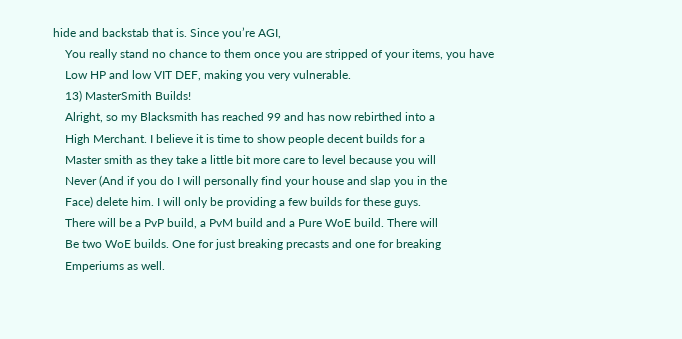hide and backstab that is. Since you’re AGI,
    You really stand no chance to them once you are stripped of your items, you have
    Low HP and low VIT DEF, making you very vulnerable.
    13) MasterSmith Builds!
    Alright, so my Blacksmith has reached 99 and has now rebirthed into a
    High Merchant. I believe it is time to show people decent builds for a
    Master smith as they take a little bit more care to level because you will
    Never (And if you do I will personally find your house and slap you in the
    Face) delete him. I will only be providing a few builds for these guys.
    There will be a PvP build, a PvM build and a Pure WoE build. There will
    Be two WoE builds. One for just breaking precasts and one for breaking
    Emperiums as well.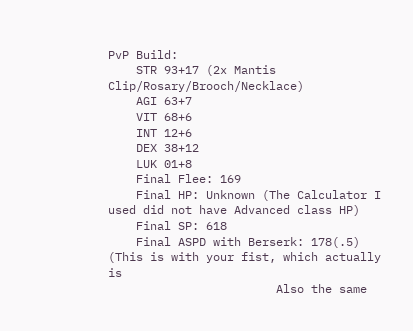PvP Build:
    STR 93+17 (2x Mantis Clip/Rosary/Brooch/Necklace)
    AGI 63+7
    VIT 68+6
    INT 12+6
    DEX 38+12
    LUK 01+8
    Final Flee: 169
    Final HP: Unknown (The Calculator I used did not have Advanced class HP)
    Final SP: 618
    Final ASPD with Berserk: 178(.5) (This is with your fist, which actually is
                        Also the same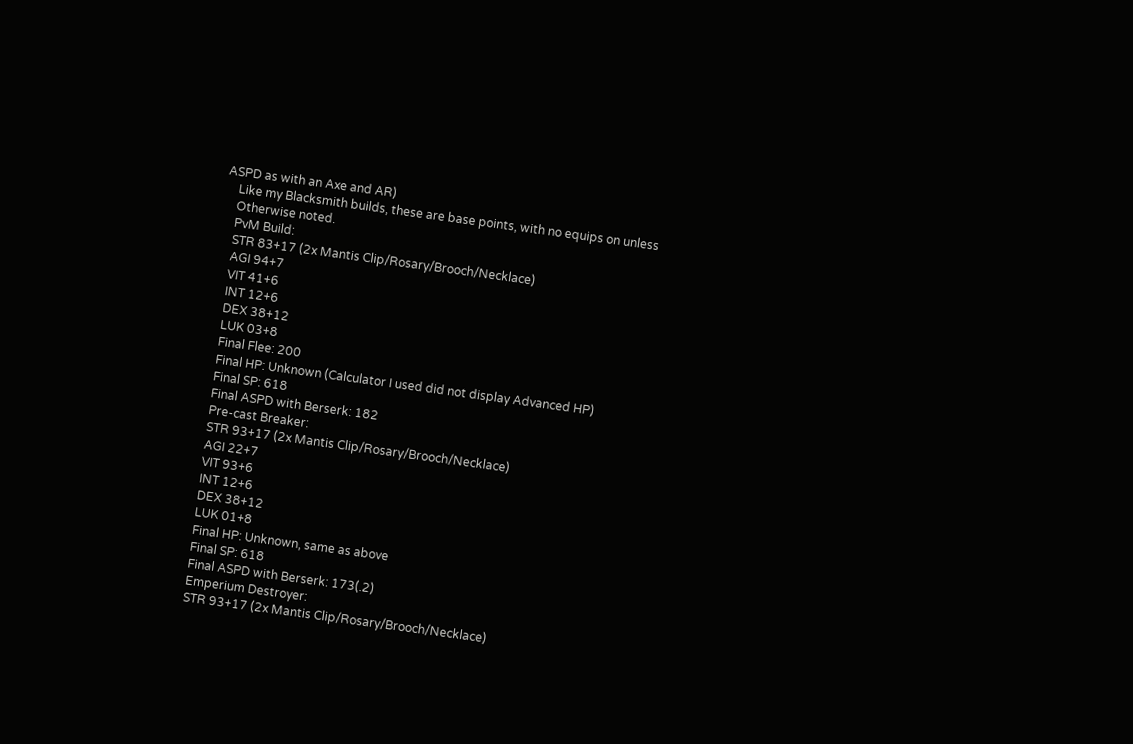ASPD as with an Axe and AR)
    Like my Blacksmith builds, these are base points, with no equips on unless
    Otherwise noted.
    PvM Build:
    STR 83+17 (2x Mantis Clip/Rosary/Brooch/Necklace)
    AGI 94+7
    VIT 41+6
    INT 12+6
    DEX 38+12
    LUK 03+8
    Final Flee: 200
    Final HP: Unknown (Calculator I used did not display Advanced HP)
    Final SP: 618
    Final ASPD with Berserk: 182
    Pre-cast Breaker:
    STR 93+17 (2x Mantis Clip/Rosary/Brooch/Necklace)
    AGI 22+7
    VIT 93+6
    INT 12+6
    DEX 38+12
    LUK 01+8
    Final HP: Unknown, same as above
    Final SP: 618
    Final ASPD with Berserk: 173(.2)
    Emperium Destroyer:
    STR 93+17 (2x Mantis Clip/Rosary/Brooch/Necklace)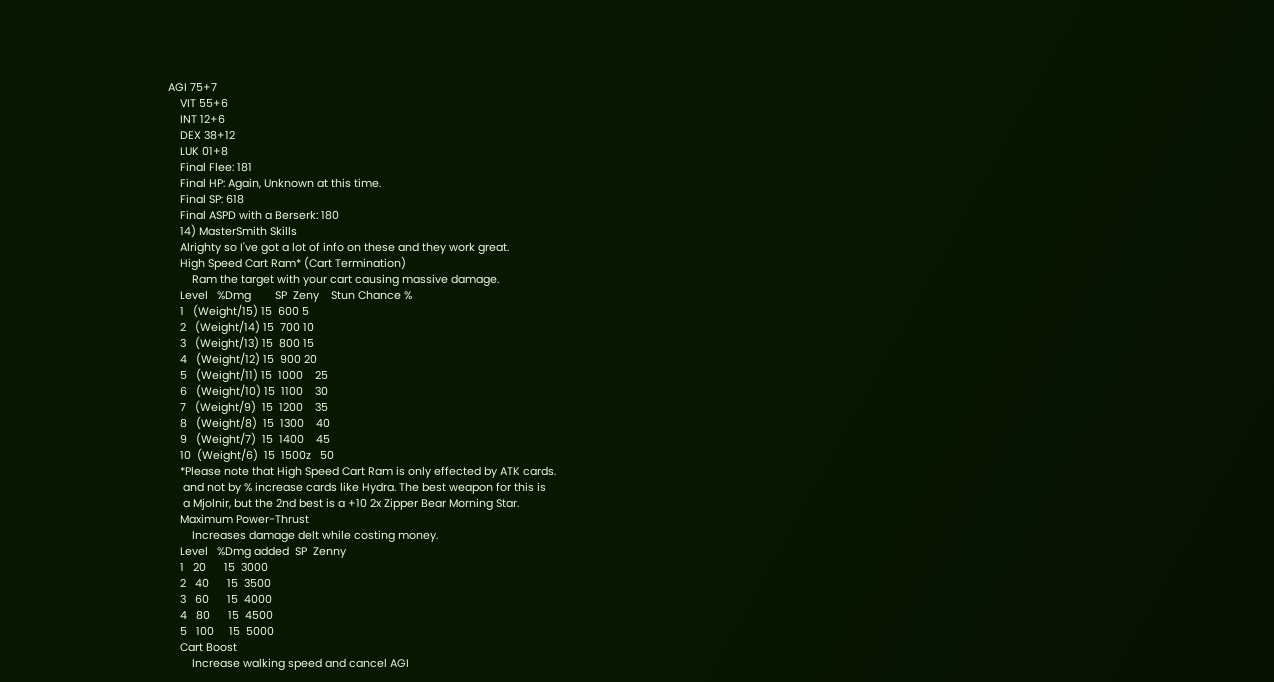AGI 75+7
    VIT 55+6
    INT 12+6
    DEX 38+12
    LUK 01+8
    Final Flee: 181
    Final HP: Again, Unknown at this time.
    Final SP: 618
    Final ASPD with a Berserk: 180
    14) MasterSmith Skills
    Alrighty so I've got a lot of info on these and they work great.
    High Speed Cart Ram* (Cart Termination)
        Ram the target with your cart causing massive damage.
    Level   %Dmg        SP  Zeny    Stun Chance %
    1   (Weight/15) 15  600 5
    2   (Weight/14) 15  700 10
    3   (Weight/13) 15  800 15
    4   (Weight/12) 15  900 20
    5   (Weight/11) 15  1000    25
    6   (Weight/10) 15  1100    30
    7   (Weight/9)  15  1200    35
    8   (Weight/8)  15  1300    40
    9   (Weight/7)  15  1400    45
    10  (Weight/6)  15  1500z   50
    *Please note that High Speed Cart Ram is only effected by ATK cards.
     and not by % increase cards like Hydra. The best weapon for this is
     a Mjolnir, but the 2nd best is a +10 2x Zipper Bear Morning Star.
    Maximum Power-Thrust
        Increases damage delt while costing money.
    Level   %Dmg added  SP  Zenny
    1   20      15  3000
    2   40      15  3500
    3   60      15  4000
    4   80      15  4500
    5   100     15  5000
    Cart Boost
        Increase walking speed and cancel AGI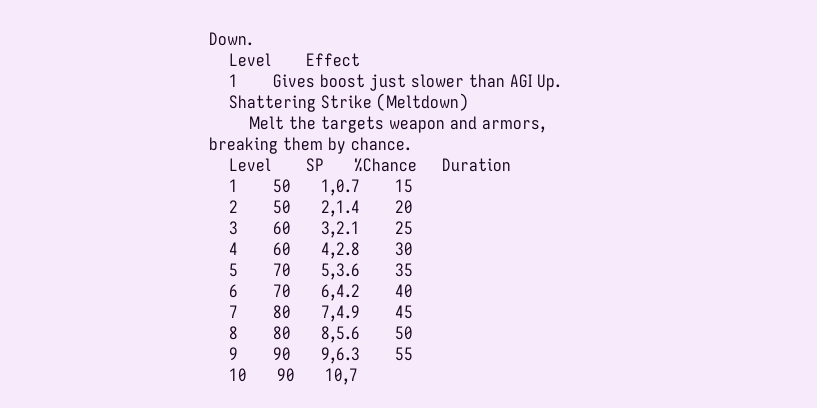Down.
    Level       Effect
    1       Gives boost just slower than AGI Up.
    Shattering Strike (Meltdown)
        Melt the targets weapon and armors, breaking them by chance.
    Level       SP      %Chance     Duration
    1       50      1,0.7       15
    2       50      2,1.4       20
    3       60      3,2.1       25
    4       60      4,2.8       30
    5       70      5,3.6       35
    6       70      6,4.2       40
    7       80      7,4.9       45
    8       80      8,5.6       50
    9       90      9,6.3       55
    10      90      10,7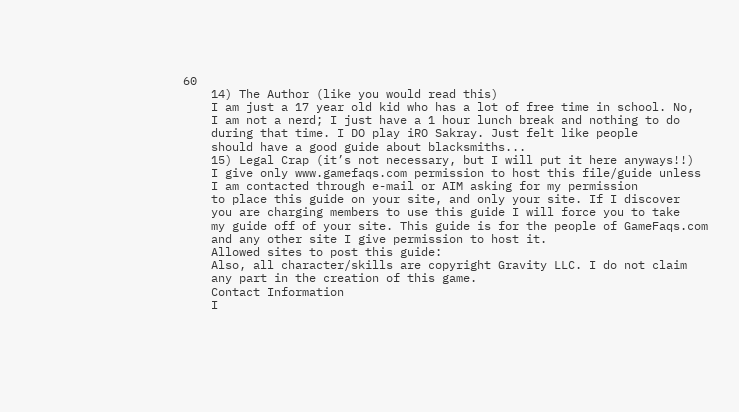60
    14) The Author (like you would read this)
    I am just a 17 year old kid who has a lot of free time in school. No,
    I am not a nerd; I just have a 1 hour lunch break and nothing to do
    during that time. I DO play iRO Sakray. Just felt like people
    should have a good guide about blacksmiths...
    15) Legal Crap (it’s not necessary, but I will put it here anyways!!)
    I give only www.gamefaqs.com permission to host this file/guide unless
    I am contacted through e-mail or AIM asking for my permission
    to place this guide on your site, and only your site. If I discover
    you are charging members to use this guide I will force you to take
    my guide off of your site. This guide is for the people of GameFaqs.com
    and any other site I give permission to host it.
    Allowed sites to post this guide:
    Also, all character/skills are copyright Gravity LLC. I do not claim
    any part in the creation of this game.
    Contact Information
    I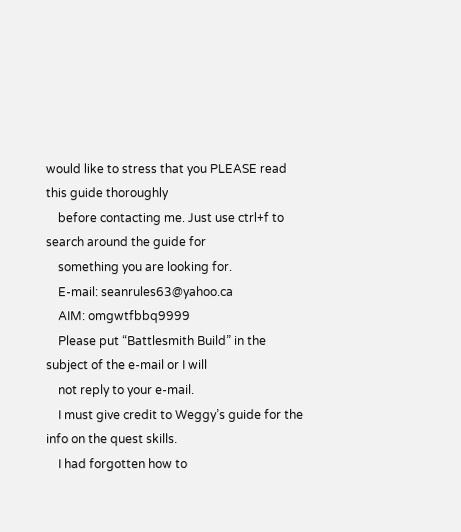would like to stress that you PLEASE read this guide thoroughly
    before contacting me. Just use ctrl+f to search around the guide for
    something you are looking for.
    E-mail: seanrules63@yahoo.ca
    AIM: omgwtfbbq9999
    Please put “Battlesmith Build” in the subject of the e-mail or I will
    not reply to your e-mail.
    I must give credit to Weggy’s guide for the info on the quest skills.
    I had forgotten how to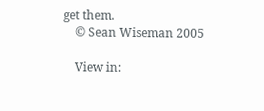get them.
    © Sean Wiseman 2005

    View in: